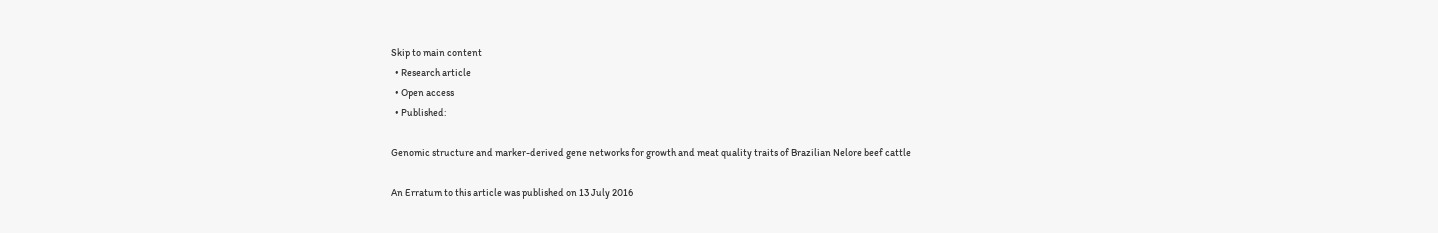Skip to main content
  • Research article
  • Open access
  • Published:

Genomic structure and marker-derived gene networks for growth and meat quality traits of Brazilian Nelore beef cattle

An Erratum to this article was published on 13 July 2016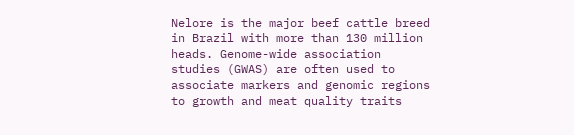Nelore is the major beef cattle breed in Brazil with more than 130 million heads. Genome-wide association studies (GWAS) are often used to associate markers and genomic regions to growth and meat quality traits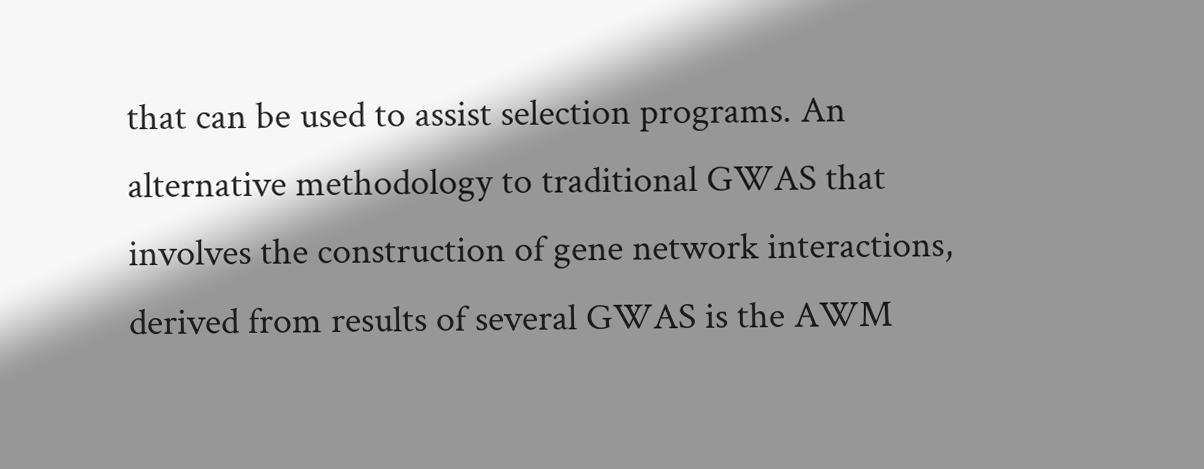that can be used to assist selection programs. An alternative methodology to traditional GWAS that involves the construction of gene network interactions, derived from results of several GWAS is the AWM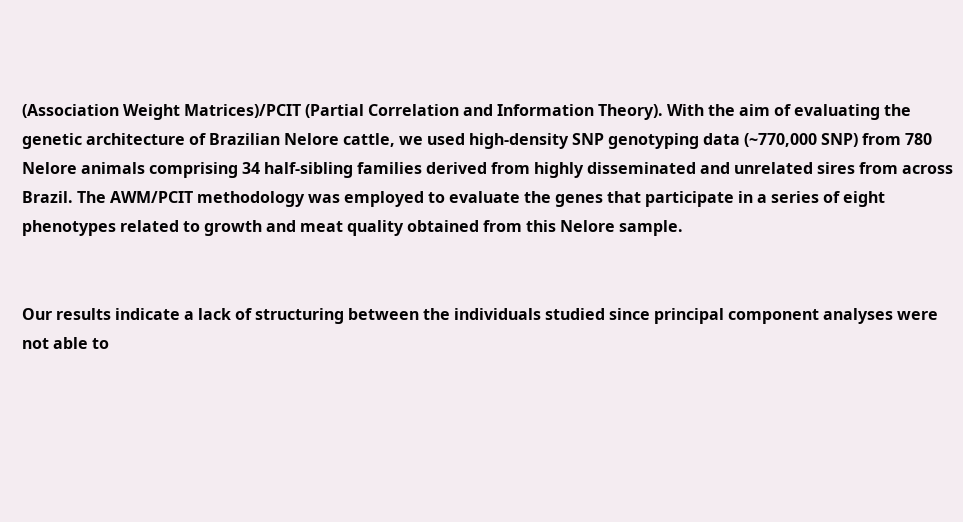(Association Weight Matrices)/PCIT (Partial Correlation and Information Theory). With the aim of evaluating the genetic architecture of Brazilian Nelore cattle, we used high-density SNP genotyping data (~770,000 SNP) from 780 Nelore animals comprising 34 half-sibling families derived from highly disseminated and unrelated sires from across Brazil. The AWM/PCIT methodology was employed to evaluate the genes that participate in a series of eight phenotypes related to growth and meat quality obtained from this Nelore sample.


Our results indicate a lack of structuring between the individuals studied since principal component analyses were not able to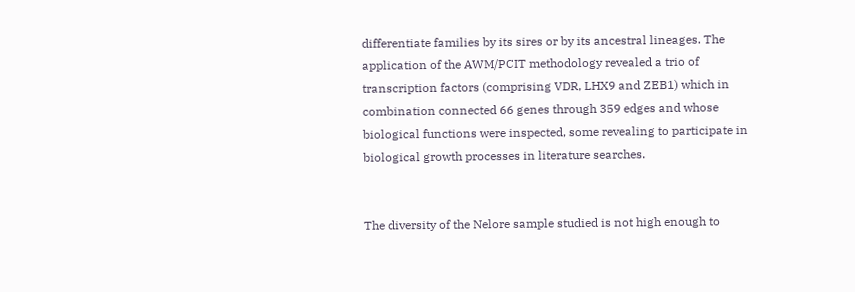differentiate families by its sires or by its ancestral lineages. The application of the AWM/PCIT methodology revealed a trio of transcription factors (comprising VDR, LHX9 and ZEB1) which in combination connected 66 genes through 359 edges and whose biological functions were inspected, some revealing to participate in biological growth processes in literature searches.


The diversity of the Nelore sample studied is not high enough to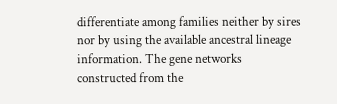differentiate among families neither by sires nor by using the available ancestral lineage information. The gene networks constructed from the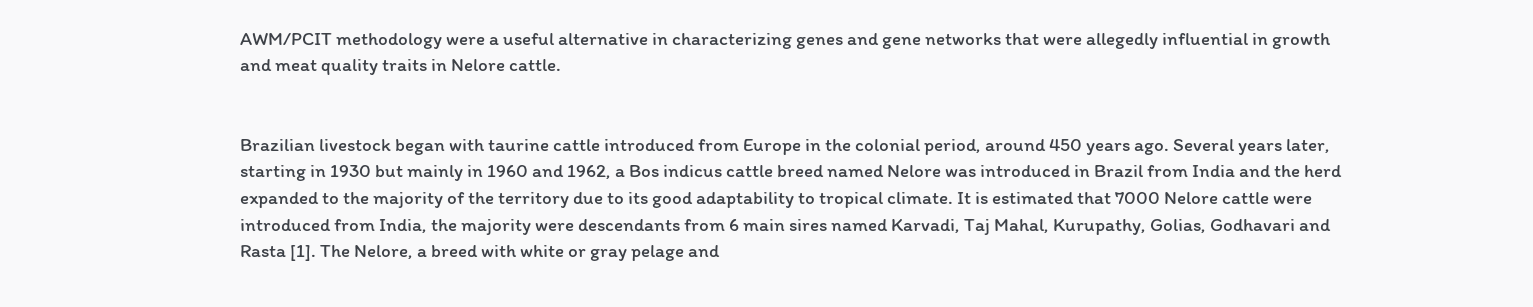AWM/PCIT methodology were a useful alternative in characterizing genes and gene networks that were allegedly influential in growth and meat quality traits in Nelore cattle.


Brazilian livestock began with taurine cattle introduced from Europe in the colonial period, around 450 years ago. Several years later, starting in 1930 but mainly in 1960 and 1962, a Bos indicus cattle breed named Nelore was introduced in Brazil from India and the herd expanded to the majority of the territory due to its good adaptability to tropical climate. It is estimated that 7000 Nelore cattle were introduced from India, the majority were descendants from 6 main sires named Karvadi, Taj Mahal, Kurupathy, Golias, Godhavari and Rasta [1]. The Nelore, a breed with white or gray pelage and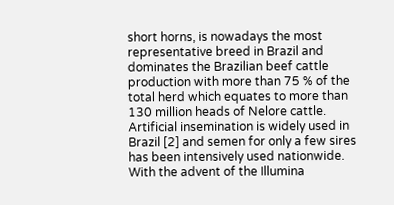short horns, is nowadays the most representative breed in Brazil and dominates the Brazilian beef cattle production with more than 75 % of the total herd which equates to more than 130 million heads of Nelore cattle. Artificial insemination is widely used in Brazil [2] and semen for only a few sires has been intensively used nationwide. With the advent of the Illumina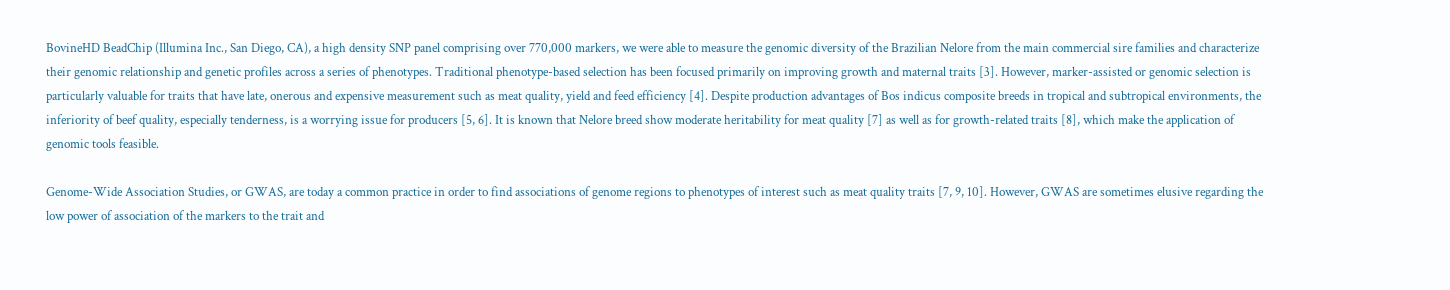BovineHD BeadChip (Illumina Inc., San Diego, CA), a high density SNP panel comprising over 770,000 markers, we were able to measure the genomic diversity of the Brazilian Nelore from the main commercial sire families and characterize their genomic relationship and genetic profiles across a series of phenotypes. Traditional phenotype-based selection has been focused primarily on improving growth and maternal traits [3]. However, marker-assisted or genomic selection is particularly valuable for traits that have late, onerous and expensive measurement such as meat quality, yield and feed efficiency [4]. Despite production advantages of Bos indicus composite breeds in tropical and subtropical environments, the inferiority of beef quality, especially tenderness, is a worrying issue for producers [5, 6]. It is known that Nelore breed show moderate heritability for meat quality [7] as well as for growth-related traits [8], which make the application of genomic tools feasible.

Genome-Wide Association Studies, or GWAS, are today a common practice in order to find associations of genome regions to phenotypes of interest such as meat quality traits [7, 9, 10]. However, GWAS are sometimes elusive regarding the low power of association of the markers to the trait and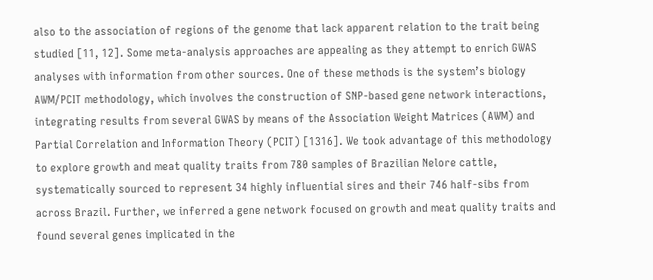also to the association of regions of the genome that lack apparent relation to the trait being studied [11, 12]. Some meta-analysis approaches are appealing as they attempt to enrich GWAS analyses with information from other sources. One of these methods is the system’s biology AWM/PCIT methodology, which involves the construction of SNP-based gene network interactions, integrating results from several GWAS by means of the Association Weight Matrices (AWM) and Partial Correlation and Information Theory (PCIT) [1316]. We took advantage of this methodology to explore growth and meat quality traits from 780 samples of Brazilian Nelore cattle, systematically sourced to represent 34 highly influential sires and their 746 half-sibs from across Brazil. Further, we inferred a gene network focused on growth and meat quality traits and found several genes implicated in the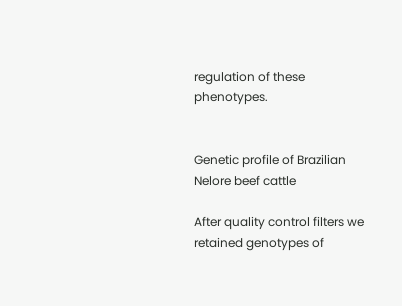regulation of these phenotypes.


Genetic profile of Brazilian Nelore beef cattle

After quality control filters we retained genotypes of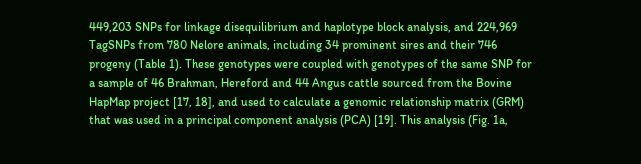449,203 SNPs for linkage disequilibrium and haplotype block analysis, and 224,969 TagSNPs from 780 Nelore animals, including 34 prominent sires and their 746 progeny (Table 1). These genotypes were coupled with genotypes of the same SNP for a sample of 46 Brahman, Hereford and 44 Angus cattle sourced from the Bovine HapMap project [17, 18], and used to calculate a genomic relationship matrix (GRM) that was used in a principal component analysis (PCA) [19]. This analysis (Fig. 1a,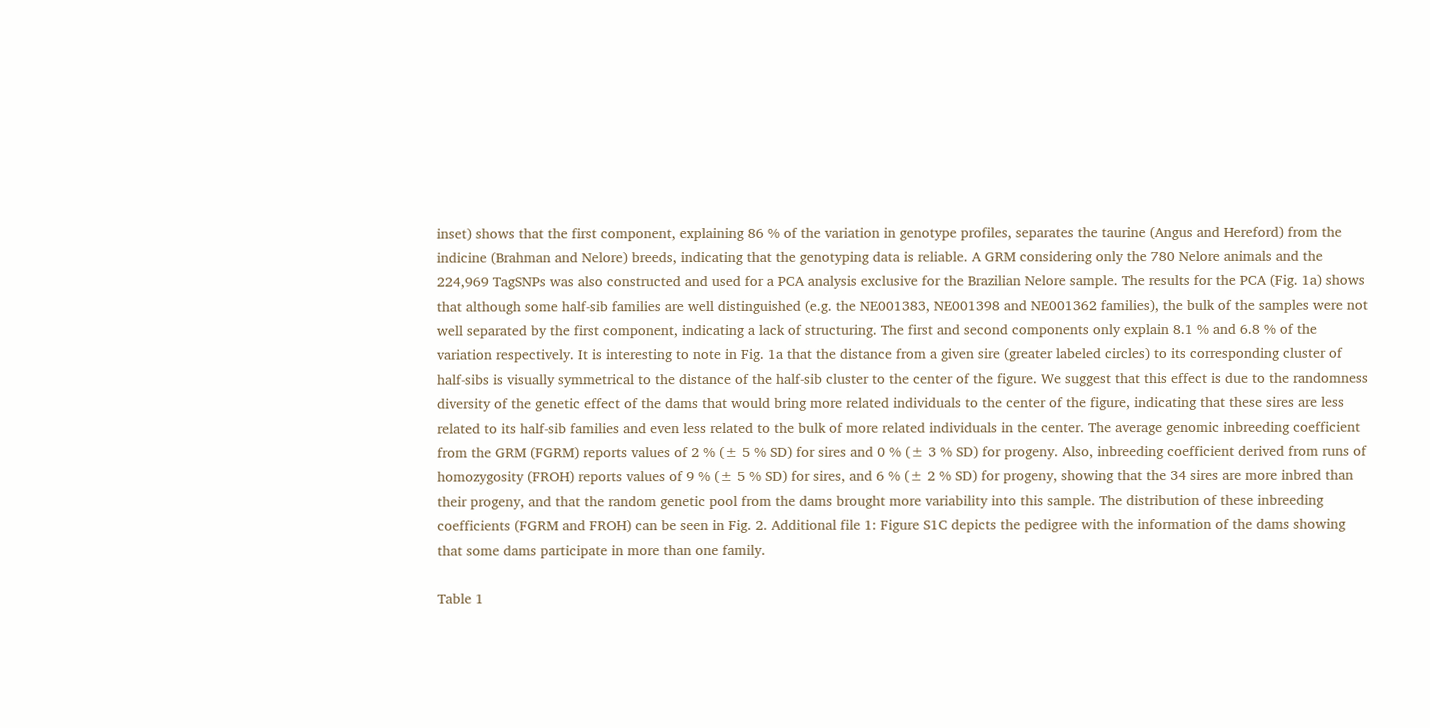inset) shows that the first component, explaining 86 % of the variation in genotype profiles, separates the taurine (Angus and Hereford) from the indicine (Brahman and Nelore) breeds, indicating that the genotyping data is reliable. A GRM considering only the 780 Nelore animals and the 224,969 TagSNPs was also constructed and used for a PCA analysis exclusive for the Brazilian Nelore sample. The results for the PCA (Fig. 1a) shows that although some half-sib families are well distinguished (e.g. the NE001383, NE001398 and NE001362 families), the bulk of the samples were not well separated by the first component, indicating a lack of structuring. The first and second components only explain 8.1 % and 6.8 % of the variation respectively. It is interesting to note in Fig. 1a that the distance from a given sire (greater labeled circles) to its corresponding cluster of half-sibs is visually symmetrical to the distance of the half-sib cluster to the center of the figure. We suggest that this effect is due to the randomness diversity of the genetic effect of the dams that would bring more related individuals to the center of the figure, indicating that these sires are less related to its half-sib families and even less related to the bulk of more related individuals in the center. The average genomic inbreeding coefficient from the GRM (FGRM) reports values of 2 % (± 5 % SD) for sires and 0 % (± 3 % SD) for progeny. Also, inbreeding coefficient derived from runs of homozygosity (FROH) reports values of 9 % (± 5 % SD) for sires, and 6 % (± 2 % SD) for progeny, showing that the 34 sires are more inbred than their progeny, and that the random genetic pool from the dams brought more variability into this sample. The distribution of these inbreeding coefficients (FGRM and FROH) can be seen in Fig. 2. Additional file 1: Figure S1C depicts the pedigree with the information of the dams showing that some dams participate in more than one family.

Table 1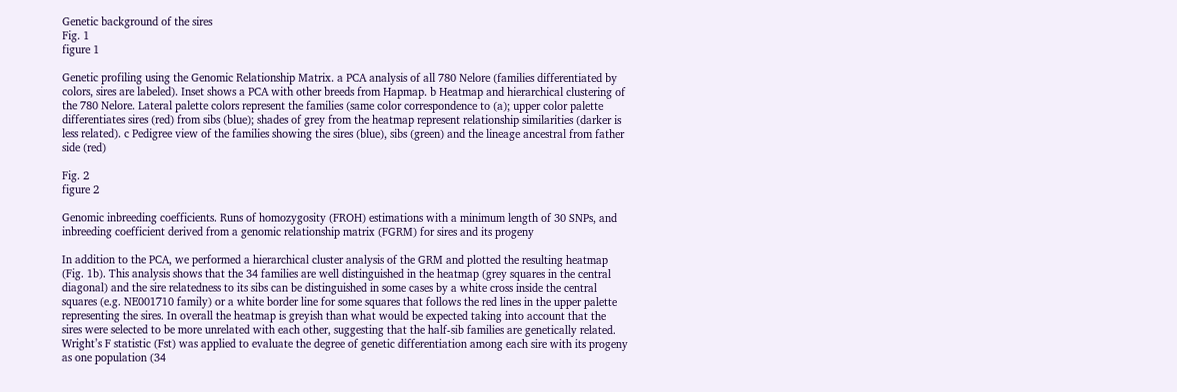Genetic background of the sires
Fig. 1
figure 1

Genetic profiling using the Genomic Relationship Matrix. a PCA analysis of all 780 Nelore (families differentiated by colors, sires are labeled). Inset shows a PCA with other breeds from Hapmap. b Heatmap and hierarchical clustering of the 780 Nelore. Lateral palette colors represent the families (same color correspondence to (a); upper color palette differentiates sires (red) from sibs (blue); shades of grey from the heatmap represent relationship similarities (darker is less related). c Pedigree view of the families showing the sires (blue), sibs (green) and the lineage ancestral from father side (red)

Fig. 2
figure 2

Genomic inbreeding coefficients. Runs of homozygosity (FROH) estimations with a minimum length of 30 SNPs, and inbreeding coefficient derived from a genomic relationship matrix (FGRM) for sires and its progeny

In addition to the PCA, we performed a hierarchical cluster analysis of the GRM and plotted the resulting heatmap (Fig. 1b). This analysis shows that the 34 families are well distinguished in the heatmap (grey squares in the central diagonal) and the sire relatedness to its sibs can be distinguished in some cases by a white cross inside the central squares (e.g. NE001710 family) or a white border line for some squares that follows the red lines in the upper palette representing the sires. In overall the heatmap is greyish than what would be expected taking into account that the sires were selected to be more unrelated with each other, suggesting that the half-sib families are genetically related. Wright’s F statistic (Fst) was applied to evaluate the degree of genetic differentiation among each sire with its progeny as one population (34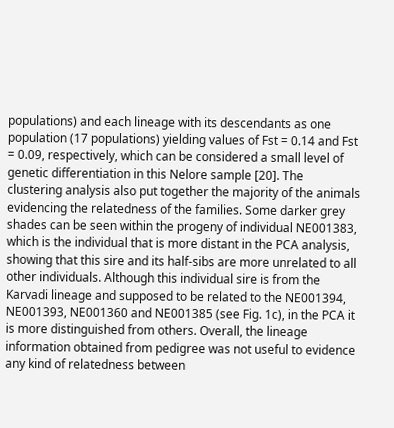populations) and each lineage with its descendants as one population (17 populations) yielding values of Fst = 0.14 and Fst = 0.09, respectively, which can be considered a small level of genetic differentiation in this Nelore sample [20]. The clustering analysis also put together the majority of the animals evidencing the relatedness of the families. Some darker grey shades can be seen within the progeny of individual NE001383, which is the individual that is more distant in the PCA analysis, showing that this sire and its half-sibs are more unrelated to all other individuals. Although this individual sire is from the Karvadi lineage and supposed to be related to the NE001394, NE001393, NE001360 and NE001385 (see Fig. 1c), in the PCA it is more distinguished from others. Overall, the lineage information obtained from pedigree was not useful to evidence any kind of relatedness between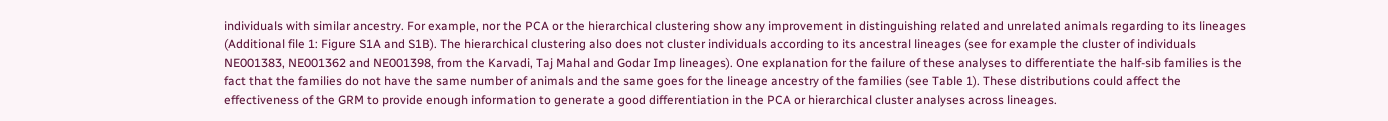individuals with similar ancestry. For example, nor the PCA or the hierarchical clustering show any improvement in distinguishing related and unrelated animals regarding to its lineages (Additional file 1: Figure S1A and S1B). The hierarchical clustering also does not cluster individuals according to its ancestral lineages (see for example the cluster of individuals NE001383, NE001362 and NE001398, from the Karvadi, Taj Mahal and Godar Imp lineages). One explanation for the failure of these analyses to differentiate the half-sib families is the fact that the families do not have the same number of animals and the same goes for the lineage ancestry of the families (see Table 1). These distributions could affect the effectiveness of the GRM to provide enough information to generate a good differentiation in the PCA or hierarchical cluster analyses across lineages.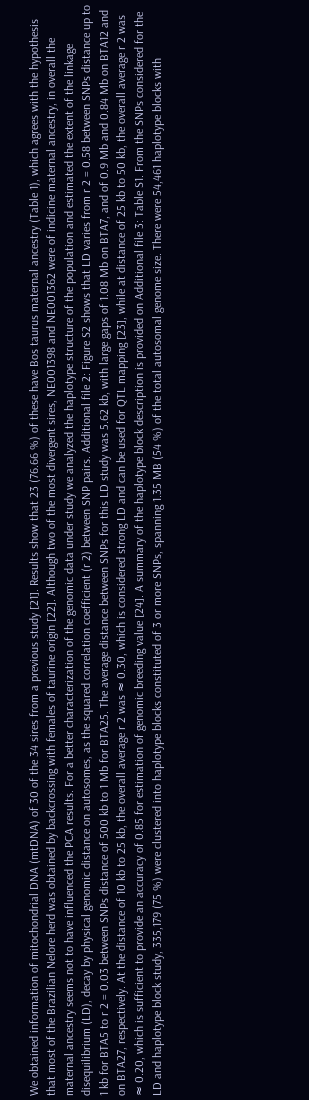We obtained information of mitochondrial DNA (mtDNA) of 30 of the 34 sires from a previous study [21]. Results show that 23 (76.66 %) of these have Bos taurus maternal ancestry (Table 1), which agrees with the hypothesis that most of the Brazilian Nelore herd was obtained by backcrossing with females of taurine origin [22]. Although two of the most divergent sires, NE001398 and NE001362 were of indicine maternal ancestry, in overall the maternal ancestry seems not to have influenced the PCA results. For a better characterization of the genomic data under study we analyzed the haplotype structure of the population and estimated the extent of the linkage disequilibrium (LD), decay by physical genomic distance on autosomes, as the squared correlation coefficient (r 2) between SNP pairs. Additional file 2: Figure S2 shows that LD varies from r 2 = 0.58 between SNPs distance up to 1 kb for BTA5 to r 2 = 0.03 between SNPs distance of 500 kb to 1 Mb for BTA25. The average distance between SNPs for this LD study was 5.62 kb, with large gaps of 1.08 Mb on BTA7, and of 0.9 Mb and 0.84 Mb on BTA12 and on BTA27, respectively. At the distance of 10 kb to 25 kb, the overall average r 2 was ≈ 0.30, which is considered strong LD and can be used for QTL mapping [23], while at distance of 25 kb to 50 kb, the overall average r 2 was ≈ 0.20, which is sufficient to provide an accuracy of 0.85 for estimation of genomic breeding value [24]. A summary of the haplotype block description is provided on Additional file 3: Table S1. From the SNPs considered for the LD and haplotype block study, 335,179 (75 %) were clustered into haplotype blocks constituted of 3 or more SNPs, spanning 1.35 MB (54 %) of the total autosomal genome size. There were 54,461 haplotype blocks with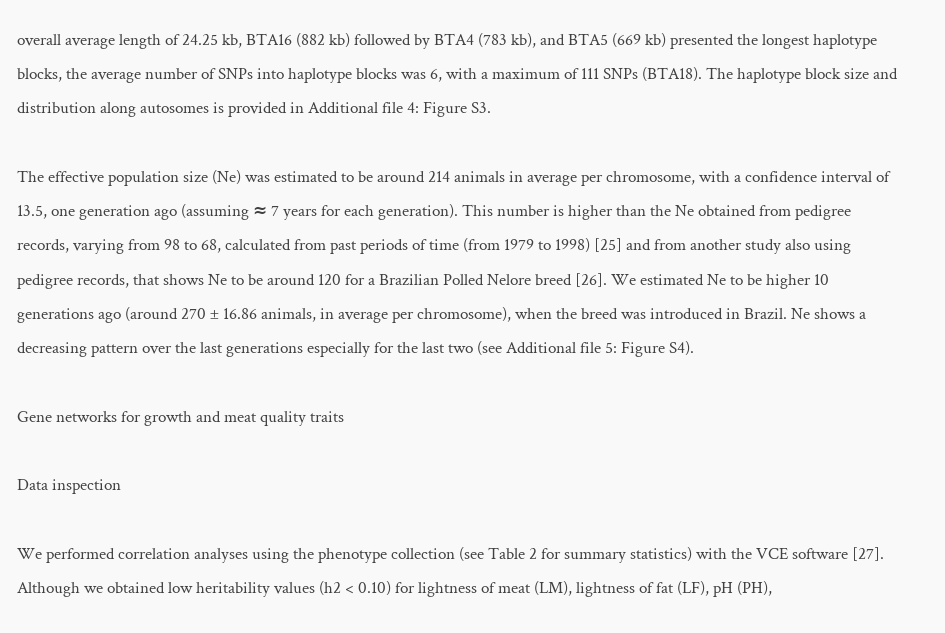overall average length of 24.25 kb, BTA16 (882 kb) followed by BTA4 (783 kb), and BTA5 (669 kb) presented the longest haplotype blocks, the average number of SNPs into haplotype blocks was 6, with a maximum of 111 SNPs (BTA18). The haplotype block size and distribution along autosomes is provided in Additional file 4: Figure S3.

The effective population size (Ne) was estimated to be around 214 animals in average per chromosome, with a confidence interval of 13.5, one generation ago (assuming ≈ 7 years for each generation). This number is higher than the Ne obtained from pedigree records, varying from 98 to 68, calculated from past periods of time (from 1979 to 1998) [25] and from another study also using pedigree records, that shows Ne to be around 120 for a Brazilian Polled Nelore breed [26]. We estimated Ne to be higher 10 generations ago (around 270 ± 16.86 animals, in average per chromosome), when the breed was introduced in Brazil. Ne shows a decreasing pattern over the last generations especially for the last two (see Additional file 5: Figure S4).

Gene networks for growth and meat quality traits

Data inspection

We performed correlation analyses using the phenotype collection (see Table 2 for summary statistics) with the VCE software [27]. Although we obtained low heritability values (h2 < 0.10) for lightness of meat (LM), lightness of fat (LF), pH (PH),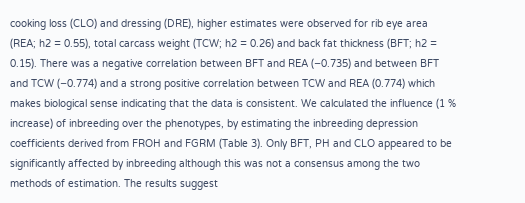cooking loss (CLO) and dressing (DRE), higher estimates were observed for rib eye area (REA; h2 = 0.55), total carcass weight (TCW; h2 = 0.26) and back fat thickness (BFT; h2 = 0.15). There was a negative correlation between BFT and REA (−0.735) and between BFT and TCW (−0.774) and a strong positive correlation between TCW and REA (0.774) which makes biological sense indicating that the data is consistent. We calculated the influence (1 % increase) of inbreeding over the phenotypes, by estimating the inbreeding depression coefficients derived from FROH and FGRM (Table 3). Only BFT, PH and CLO appeared to be significantly affected by inbreeding although this was not a consensus among the two methods of estimation. The results suggest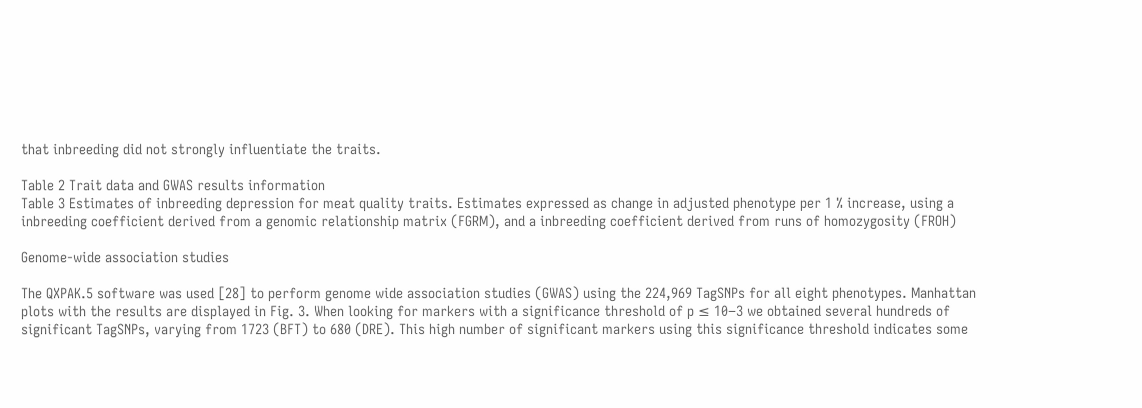that inbreeding did not strongly influentiate the traits.

Table 2 Trait data and GWAS results information
Table 3 Estimates of inbreeding depression for meat quality traits. Estimates expressed as change in adjusted phenotype per 1 % increase, using a inbreeding coefficient derived from a genomic relationship matrix (FGRM), and a inbreeding coefficient derived from runs of homozygosity (FROH)

Genome-wide association studies

The QXPAK.5 software was used [28] to perform genome wide association studies (GWAS) using the 224,969 TagSNPs for all eight phenotypes. Manhattan plots with the results are displayed in Fig. 3. When looking for markers with a significance threshold of p ≤ 10−3 we obtained several hundreds of significant TagSNPs, varying from 1723 (BFT) to 680 (DRE). This high number of significant markers using this significance threshold indicates some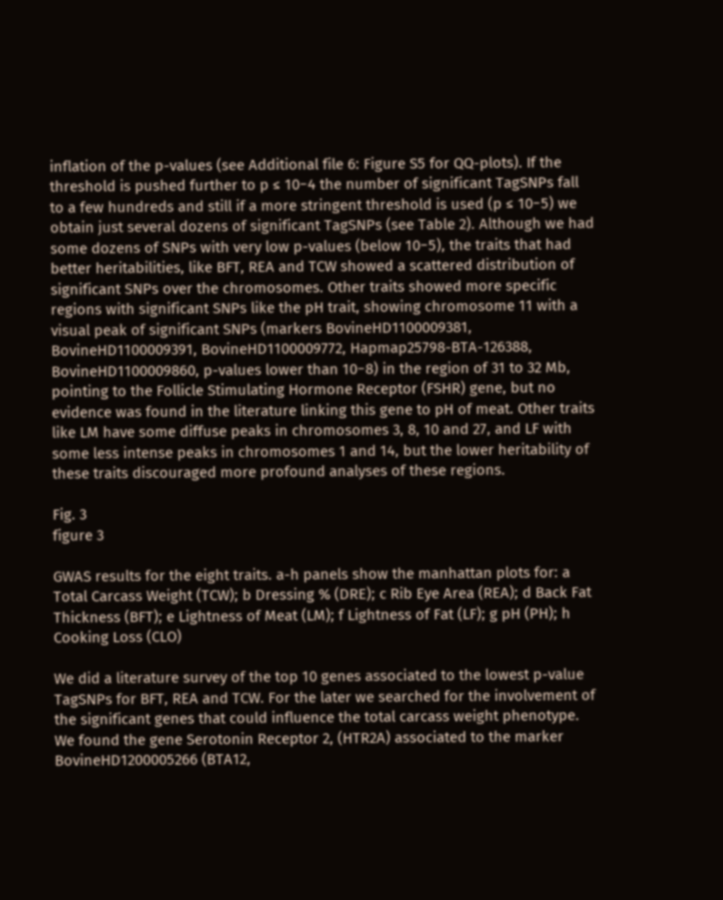inflation of the p-values (see Additional file 6: Figure S5 for QQ-plots). If the threshold is pushed further to p ≤ 10−4 the number of significant TagSNPs fall to a few hundreds and still if a more stringent threshold is used (p ≤ 10−5) we obtain just several dozens of significant TagSNPs (see Table 2). Although we had some dozens of SNPs with very low p-values (below 10−5), the traits that had better heritabilities, like BFT, REA and TCW showed a scattered distribution of significant SNPs over the chromosomes. Other traits showed more specific regions with significant SNPs like the pH trait, showing chromosome 11 with a visual peak of significant SNPs (markers BovineHD1100009381, BovineHD1100009391, BovineHD1100009772, Hapmap25798-BTA-126388, BovineHD1100009860, p-values lower than 10−8) in the region of 31 to 32 Mb, pointing to the Follicle Stimulating Hormone Receptor (FSHR) gene, but no evidence was found in the literature linking this gene to pH of meat. Other traits like LM have some diffuse peaks in chromosomes 3, 8, 10 and 27, and LF with some less intense peaks in chromosomes 1 and 14, but the lower heritability of these traits discouraged more profound analyses of these regions.

Fig. 3
figure 3

GWAS results for the eight traits. a-h panels show the manhattan plots for: a Total Carcass Weight (TCW); b Dressing % (DRE); c Rib Eye Area (REA); d Back Fat Thickness (BFT); e Lightness of Meat (LM); f Lightness of Fat (LF); g pH (PH); h Cooking Loss (CLO)

We did a literature survey of the top 10 genes associated to the lowest p-value TagSNPs for BFT, REA and TCW. For the later we searched for the involvement of the significant genes that could influence the total carcass weight phenotype. We found the gene Serotonin Receptor 2, (HTR2A) associated to the marker BovineHD1200005266 (BTA12,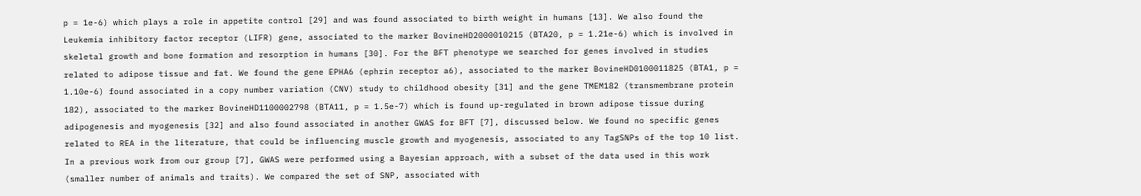p = 1e-6) which plays a role in appetite control [29] and was found associated to birth weight in humans [13]. We also found the Leukemia inhibitory factor receptor (LIFR) gene, associated to the marker BovineHD2000010215 (BTA20, p = 1.21e-6) which is involved in skeletal growth and bone formation and resorption in humans [30]. For the BFT phenotype we searched for genes involved in studies related to adipose tissue and fat. We found the gene EPHA6 (ephrin receptor a6), associated to the marker BovineHD0100011825 (BTA1, p = 1.10e-6) found associated in a copy number variation (CNV) study to childhood obesity [31] and the gene TMEM182 (transmembrane protein 182), associated to the marker BovineHD1100002798 (BTA11, p = 1.5e-7) which is found up-regulated in brown adipose tissue during adipogenesis and myogenesis [32] and also found associated in another GWAS for BFT [7], discussed below. We found no specific genes related to REA in the literature, that could be influencing muscle growth and myogenesis, associated to any TagSNPs of the top 10 list. In a previous work from our group [7], GWAS were performed using a Bayesian approach, with a subset of the data used in this work (smaller number of animals and traits). We compared the set of SNP, associated with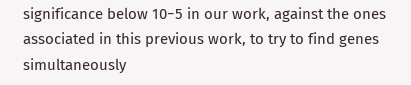significance below 10−5 in our work, against the ones associated in this previous work, to try to find genes simultaneously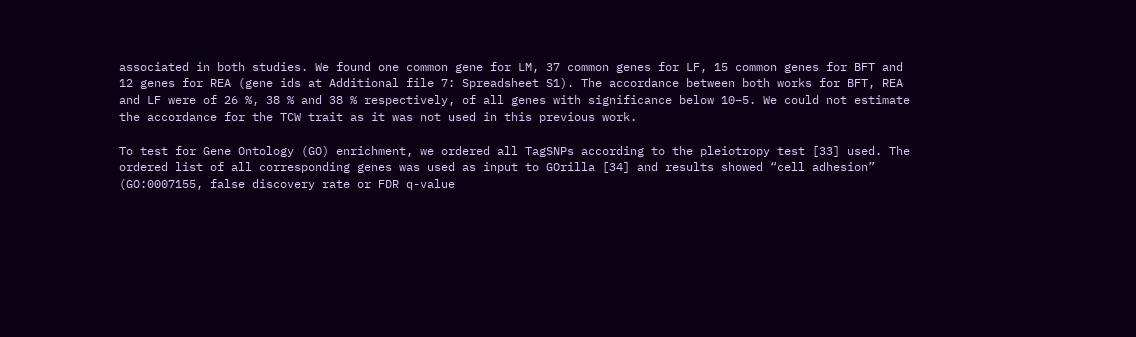associated in both studies. We found one common gene for LM, 37 common genes for LF, 15 common genes for BFT and 12 genes for REA (gene ids at Additional file 7: Spreadsheet S1). The accordance between both works for BFT, REA and LF were of 26 %, 38 % and 38 % respectively, of all genes with significance below 10−5. We could not estimate the accordance for the TCW trait as it was not used in this previous work.

To test for Gene Ontology (GO) enrichment, we ordered all TagSNPs according to the pleiotropy test [33] used. The ordered list of all corresponding genes was used as input to GOrilla [34] and results showed “cell adhesion” (GO:0007155, false discovery rate or FDR q-value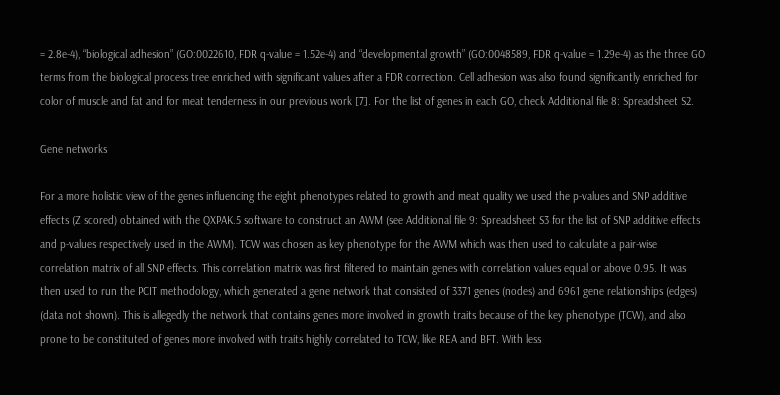= 2.8e-4), “biological adhesion” (GO:0022610, FDR q-value = 1.52e-4) and “developmental growth” (GO:0048589, FDR q-value = 1.29e-4) as the three GO terms from the biological process tree enriched with significant values after a FDR correction. Cell adhesion was also found significantly enriched for color of muscle and fat and for meat tenderness in our previous work [7]. For the list of genes in each GO, check Additional file 8: Spreadsheet S2.

Gene networks

For a more holistic view of the genes influencing the eight phenotypes related to growth and meat quality we used the p-values and SNP additive effects (Z scored) obtained with the QXPAK.5 software to construct an AWM (see Additional file 9: Spreadsheet S3 for the list of SNP additive effects and p-values respectively used in the AWM). TCW was chosen as key phenotype for the AWM which was then used to calculate a pair-wise correlation matrix of all SNP effects. This correlation matrix was first filtered to maintain genes with correlation values equal or above 0.95. It was then used to run the PCIT methodology, which generated a gene network that consisted of 3371 genes (nodes) and 6961 gene relationships (edges) (data not shown). This is allegedly the network that contains genes more involved in growth traits because of the key phenotype (TCW), and also prone to be constituted of genes more involved with traits highly correlated to TCW, like REA and BFT. With less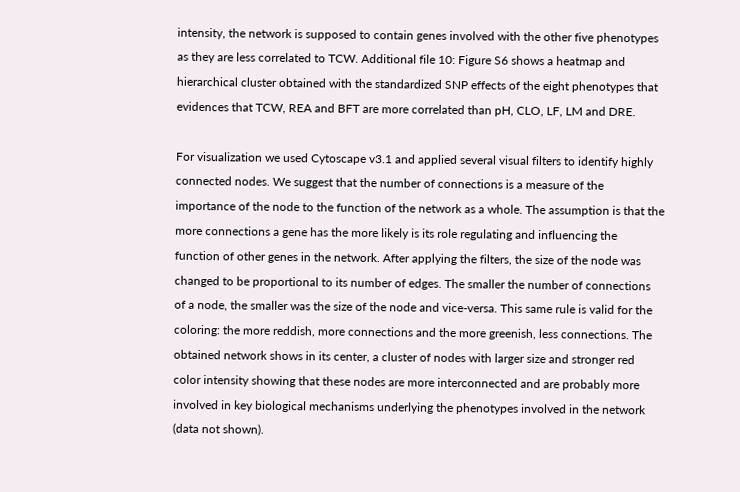intensity, the network is supposed to contain genes involved with the other five phenotypes as they are less correlated to TCW. Additional file 10: Figure S6 shows a heatmap and hierarchical cluster obtained with the standardized SNP effects of the eight phenotypes that evidences that TCW, REA and BFT are more correlated than pH, CLO, LF, LM and DRE.

For visualization we used Cytoscape v3.1 and applied several visual filters to identify highly connected nodes. We suggest that the number of connections is a measure of the importance of the node to the function of the network as a whole. The assumption is that the more connections a gene has the more likely is its role regulating and influencing the function of other genes in the network. After applying the filters, the size of the node was changed to be proportional to its number of edges. The smaller the number of connections of a node, the smaller was the size of the node and vice-versa. This same rule is valid for the coloring: the more reddish, more connections and the more greenish, less connections. The obtained network shows in its center, a cluster of nodes with larger size and stronger red color intensity showing that these nodes are more interconnected and are probably more involved in key biological mechanisms underlying the phenotypes involved in the network (data not shown).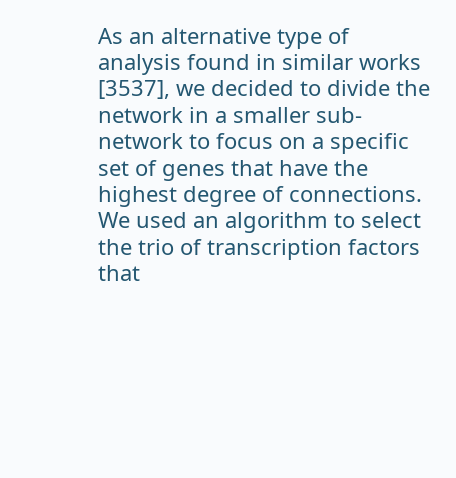As an alternative type of analysis found in similar works [3537], we decided to divide the network in a smaller sub-network to focus on a specific set of genes that have the highest degree of connections. We used an algorithm to select the trio of transcription factors that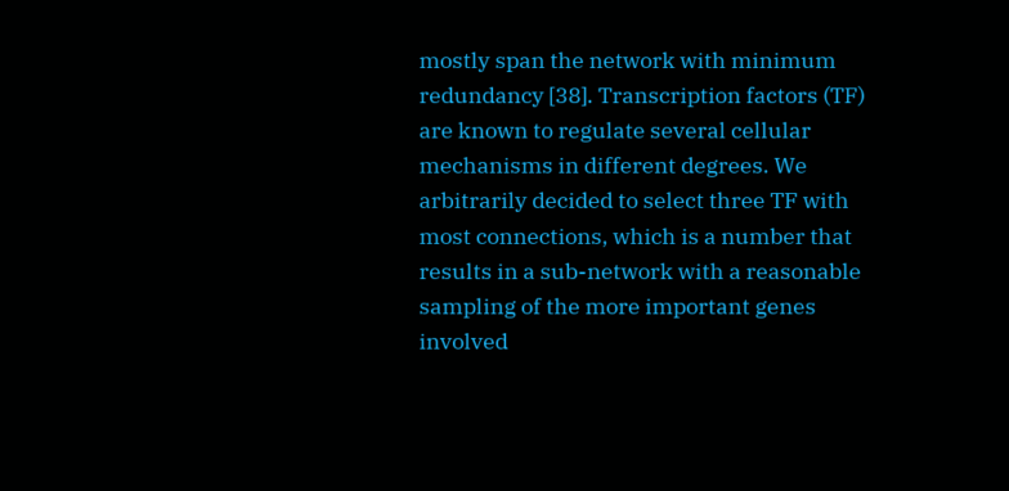mostly span the network with minimum redundancy [38]. Transcription factors (TF) are known to regulate several cellular mechanisms in different degrees. We arbitrarily decided to select three TF with most connections, which is a number that results in a sub-network with a reasonable sampling of the more important genes involved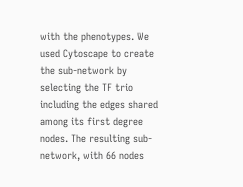with the phenotypes. We used Cytoscape to create the sub-network by selecting the TF trio including the edges shared among its first degree nodes. The resulting sub-network, with 66 nodes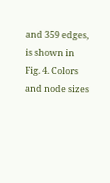and 359 edges, is shown in Fig. 4. Colors and node sizes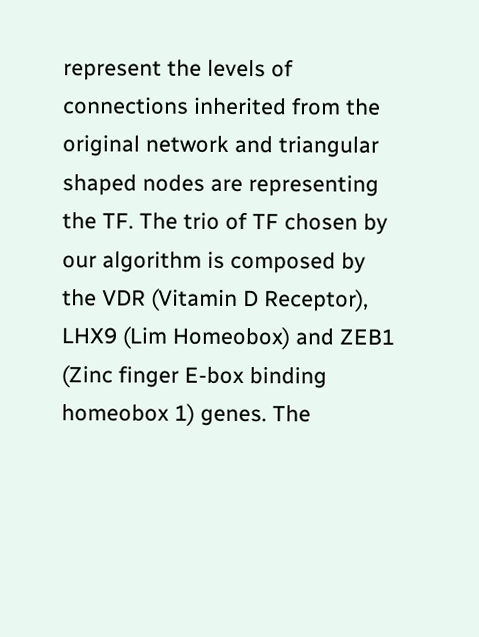represent the levels of connections inherited from the original network and triangular shaped nodes are representing the TF. The trio of TF chosen by our algorithm is composed by the VDR (Vitamin D Receptor), LHX9 (Lim Homeobox) and ZEB1 (Zinc finger E-box binding homeobox 1) genes. The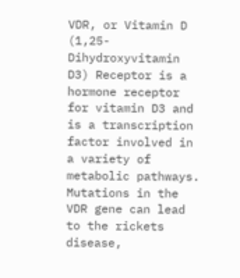VDR, or Vitamin D (1,25- Dihydroxyvitamin D3) Receptor is a hormone receptor for vitamin D3 and is a transcription factor involved in a variety of metabolic pathways. Mutations in the VDR gene can lead to the rickets disease,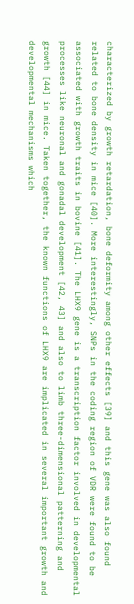characterized by growth retardation, bone deformity among other effects [39] and this gene was also found related to bone density in mice [40]. More interestingly, SNPs in the coding region of VDR were found to be associated with growth traits in bovine [41]. The LHX9 gene is a transcription factor involved in developmental processes like neuronal and gonadal development [42, 43] and also to limb three-dimensional patterning and growth [44] in mice. Taken together, the known functions of LHX9 are implicated in several important growth and developmental mechanisms which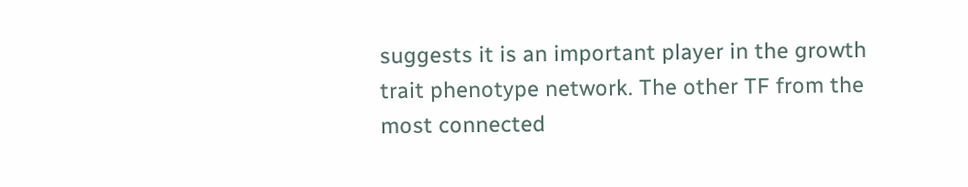suggests it is an important player in the growth trait phenotype network. The other TF from the most connected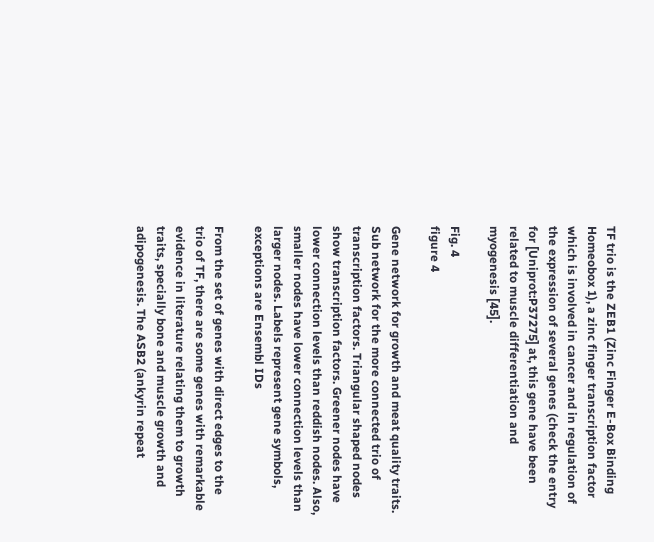TF trio is the ZEB1 (Zinc Finger E-Box Binding Homeobox 1), a zinc finger transcription factor which is involved in cancer and in regulation of the expression of several genes (check the entry for [Uniprot:P37275] at, this gene have been related to muscle differentiation and myogenesis [45].

Fig. 4
figure 4

Gene network for growth and meat quality traits. Sub network for the more connected trio of transcription factors. Triangular shaped nodes show transcription factors. Greener nodes have lower connection levels than reddish nodes. Also, smaller nodes have lower connection levels than larger nodes. Labels represent gene symbols, exceptions are Ensembl IDs

From the set of genes with direct edges to the trio of TF, there are some genes with remarkable evidence in literature relating them to growth traits, specially bone and muscle growth and adipogenesis. The ASB2 (ankyrin repeat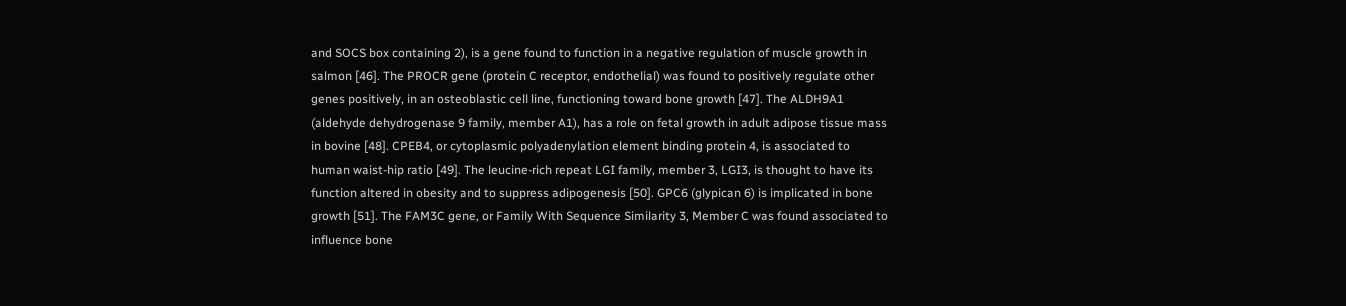and SOCS box containing 2), is a gene found to function in a negative regulation of muscle growth in salmon [46]. The PROCR gene (protein C receptor, endothelial) was found to positively regulate other genes positively, in an osteoblastic cell line, functioning toward bone growth [47]. The ALDH9A1 (aldehyde dehydrogenase 9 family, member A1), has a role on fetal growth in adult adipose tissue mass in bovine [48]. CPEB4, or cytoplasmic polyadenylation element binding protein 4, is associated to human waist-hip ratio [49]. The leucine-rich repeat LGI family, member 3, LGI3, is thought to have its function altered in obesity and to suppress adipogenesis [50]. GPC6 (glypican 6) is implicated in bone growth [51]. The FAM3C gene, or Family With Sequence Similarity 3, Member C was found associated to influence bone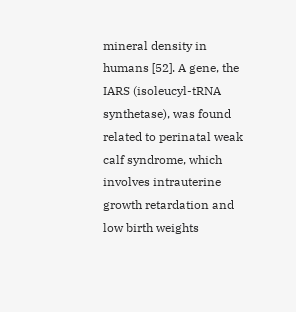mineral density in humans [52]. A gene, the IARS (isoleucyl-tRNA synthetase), was found related to perinatal weak calf syndrome, which involves intrauterine growth retardation and low birth weights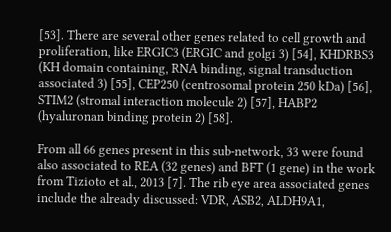[53]. There are several other genes related to cell growth and proliferation, like ERGIC3 (ERGIC and golgi 3) [54], KHDRBS3 (KH domain containing, RNA binding, signal transduction associated 3) [55], CEP250 (centrosomal protein 250 kDa) [56], STIM2 (stromal interaction molecule 2) [57], HABP2 (hyaluronan binding protein 2) [58].

From all 66 genes present in this sub-network, 33 were found also associated to REA (32 genes) and BFT (1 gene) in the work from Tizioto et al., 2013 [7]. The rib eye area associated genes include the already discussed: VDR, ASB2, ALDH9A1,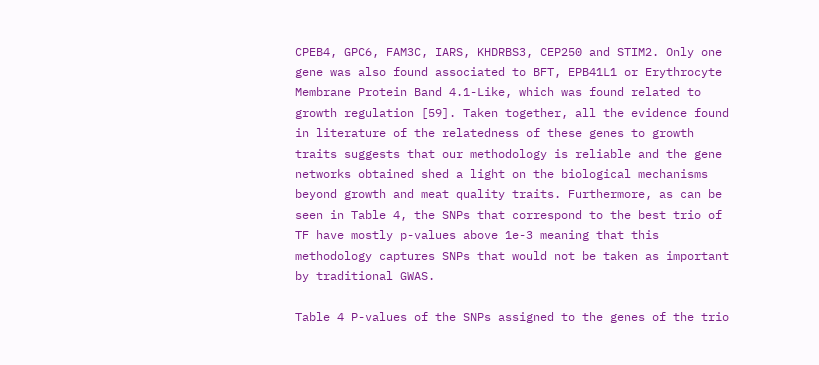CPEB4, GPC6, FAM3C, IARS, KHDRBS3, CEP250 and STIM2. Only one gene was also found associated to BFT, EPB41L1 or Erythrocyte Membrane Protein Band 4.1-Like, which was found related to growth regulation [59]. Taken together, all the evidence found in literature of the relatedness of these genes to growth traits suggests that our methodology is reliable and the gene networks obtained shed a light on the biological mechanisms beyond growth and meat quality traits. Furthermore, as can be seen in Table 4, the SNPs that correspond to the best trio of TF have mostly p-values above 1e-3 meaning that this methodology captures SNPs that would not be taken as important by traditional GWAS.

Table 4 P-values of the SNPs assigned to the genes of the trio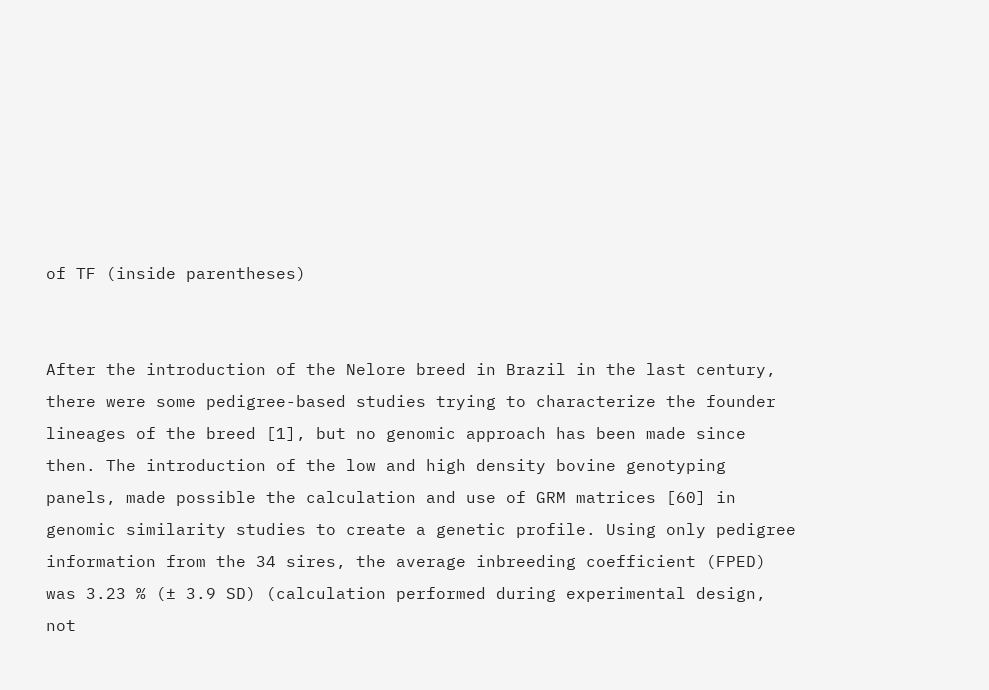of TF (inside parentheses)


After the introduction of the Nelore breed in Brazil in the last century, there were some pedigree-based studies trying to characterize the founder lineages of the breed [1], but no genomic approach has been made since then. The introduction of the low and high density bovine genotyping panels, made possible the calculation and use of GRM matrices [60] in genomic similarity studies to create a genetic profile. Using only pedigree information from the 34 sires, the average inbreeding coefficient (FPED) was 3.23 % (± 3.9 SD) (calculation performed during experimental design, not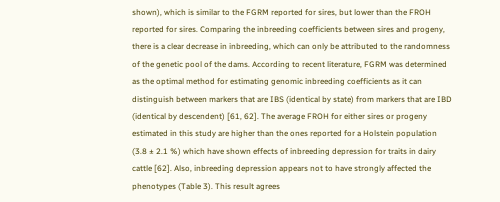shown), which is similar to the FGRM reported for sires, but lower than the FROH reported for sires. Comparing the inbreeding coefficients between sires and progeny, there is a clear decrease in inbreeding, which can only be attributed to the randomness of the genetic pool of the dams. According to recent literature, FGRM was determined as the optimal method for estimating genomic inbreeding coefficients as it can distinguish between markers that are IBS (identical by state) from markers that are IBD (identical by descendent) [61, 62]. The average FROH for either sires or progeny estimated in this study are higher than the ones reported for a Holstein population (3.8 ± 2.1 %) which have shown effects of inbreeding depression for traits in dairy cattle [62]. Also, inbreeding depression appears not to have strongly affected the phenotypes (Table 3). This result agrees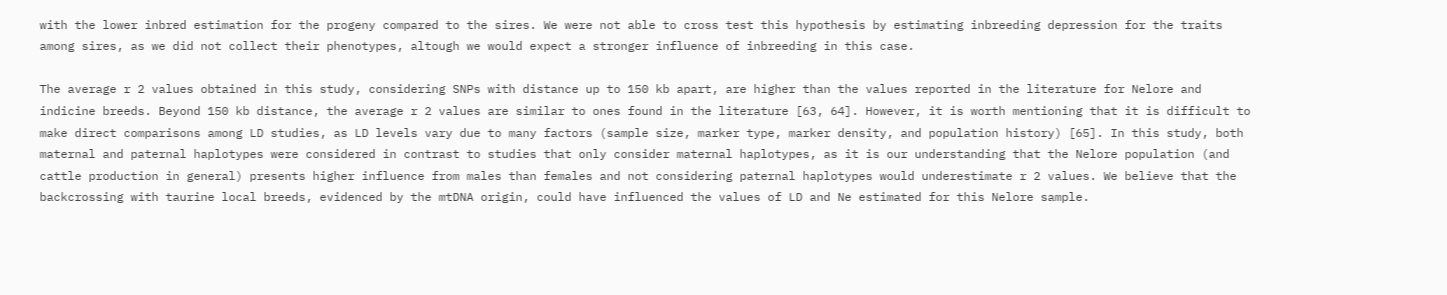with the lower inbred estimation for the progeny compared to the sires. We were not able to cross test this hypothesis by estimating inbreeding depression for the traits among sires, as we did not collect their phenotypes, altough we would expect a stronger influence of inbreeding in this case.

The average r 2 values obtained in this study, considering SNPs with distance up to 150 kb apart, are higher than the values reported in the literature for Nelore and indicine breeds. Beyond 150 kb distance, the average r 2 values are similar to ones found in the literature [63, 64]. However, it is worth mentioning that it is difficult to make direct comparisons among LD studies, as LD levels vary due to many factors (sample size, marker type, marker density, and population history) [65]. In this study, both maternal and paternal haplotypes were considered in contrast to studies that only consider maternal haplotypes, as it is our understanding that the Nelore population (and cattle production in general) presents higher influence from males than females and not considering paternal haplotypes would underestimate r 2 values. We believe that the backcrossing with taurine local breeds, evidenced by the mtDNA origin, could have influenced the values of LD and Ne estimated for this Nelore sample.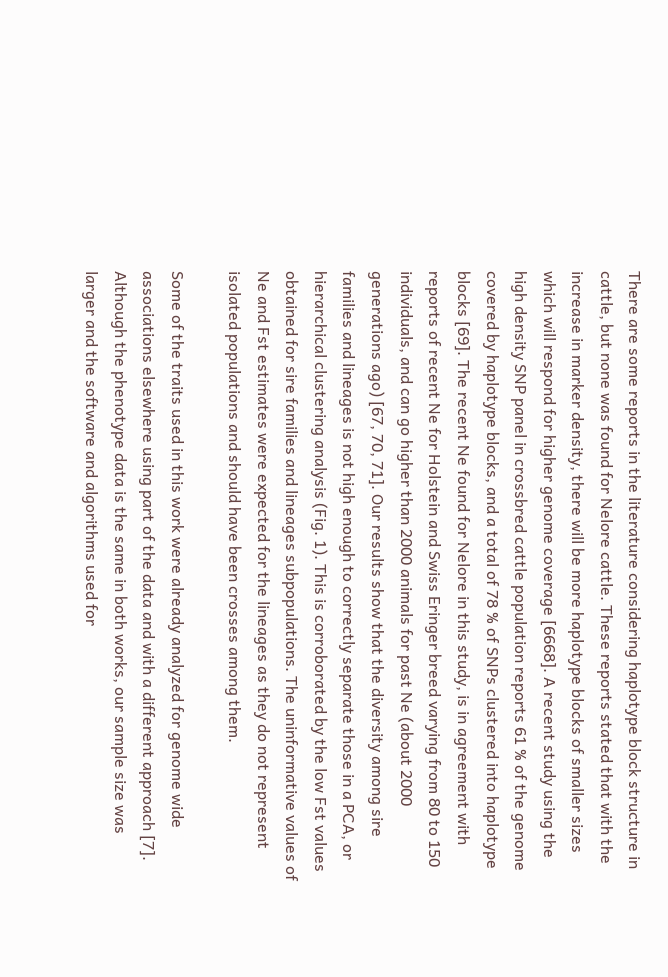There are some reports in the literature considering haplotype block structure in cattle, but none was found for Nelore cattle. These reports stated that with the increase in marker density, there will be more haplotype blocks of smaller sizes which will respond for higher genome coverage [6668]. A recent study using the high density SNP panel in crossbred cattle population reports 61 % of the genome covered by haplotype blocks, and a total of 78 % of SNPs clustered into haplotype blocks [69]. The recent Ne found for Nelore in this study, is in agreement with reports of recent Ne for Holstein and Swiss Eringer breed varying from 80 to 150 individuals, and can go higher than 2000 animals for past Ne (about 2000 generations ago) [67, 70, 71]. Our results show that the diversity among sire families and lineages is not high enough to correctly separate those in a PCA, or hierarchical clustering analysis (Fig. 1). This is corroborated by the low Fst values obtained for sire families and lineages subpopulations. The uninformative values of Ne and Fst estimates were expected for the lineages as they do not represent isolated populations and should have been crosses among them.

Some of the traits used in this work were already analyzed for genome wide associations elsewhere using part of the data and with a different approach [7]. Although the phenotype data is the same in both works, our sample size was larger and the software and algorithms used for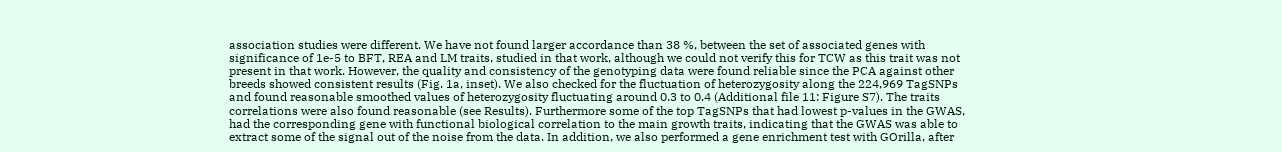association studies were different. We have not found larger accordance than 38 %, between the set of associated genes with significance of 1e-5 to BFT, REA and LM traits, studied in that work, although we could not verify this for TCW as this trait was not present in that work. However, the quality and consistency of the genotyping data were found reliable since the PCA against other breeds showed consistent results (Fig. 1a, inset). We also checked for the fluctuation of heterozygosity along the 224,969 TagSNPs and found reasonable smoothed values of heterozygosity fluctuating around 0.3 to 0.4 (Additional file 11: Figure S7). The traits correlations were also found reasonable (see Results). Furthermore some of the top TagSNPs that had lowest p-values in the GWAS, had the corresponding gene with functional biological correlation to the main growth traits, indicating that the GWAS was able to extract some of the signal out of the noise from the data. In addition, we also performed a gene enrichment test with GOrilla, after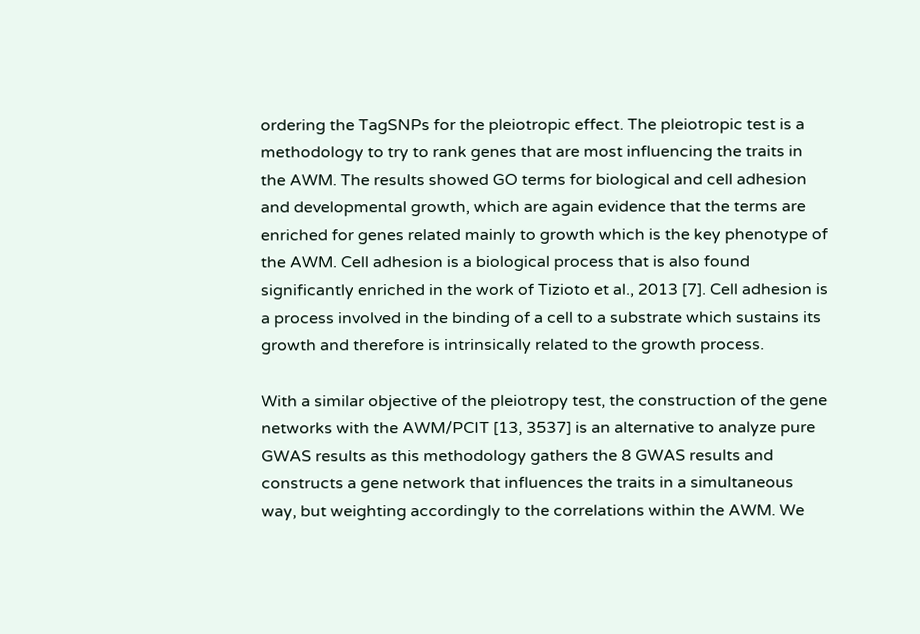ordering the TagSNPs for the pleiotropic effect. The pleiotropic test is a methodology to try to rank genes that are most influencing the traits in the AWM. The results showed GO terms for biological and cell adhesion and developmental growth, which are again evidence that the terms are enriched for genes related mainly to growth which is the key phenotype of the AWM. Cell adhesion is a biological process that is also found significantly enriched in the work of Tizioto et al., 2013 [7]. Cell adhesion is a process involved in the binding of a cell to a substrate which sustains its growth and therefore is intrinsically related to the growth process.

With a similar objective of the pleiotropy test, the construction of the gene networks with the AWM/PCIT [13, 3537] is an alternative to analyze pure GWAS results as this methodology gathers the 8 GWAS results and constructs a gene network that influences the traits in a simultaneous way, but weighting accordingly to the correlations within the AWM. We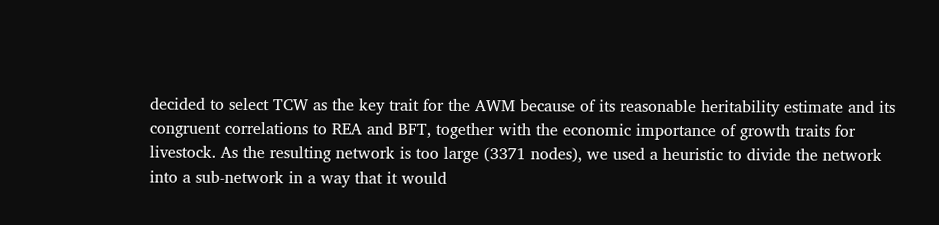decided to select TCW as the key trait for the AWM because of its reasonable heritability estimate and its congruent correlations to REA and BFT, together with the economic importance of growth traits for livestock. As the resulting network is too large (3371 nodes), we used a heuristic to divide the network into a sub-network in a way that it would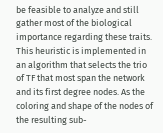be feasible to analyze and still gather most of the biological importance regarding these traits. This heuristic is implemented in an algorithm that selects the trio of TF that most span the network and its first degree nodes. As the coloring and shape of the nodes of the resulting sub-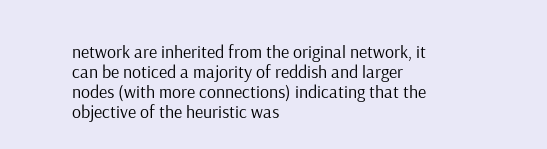network are inherited from the original network, it can be noticed a majority of reddish and larger nodes (with more connections) indicating that the objective of the heuristic was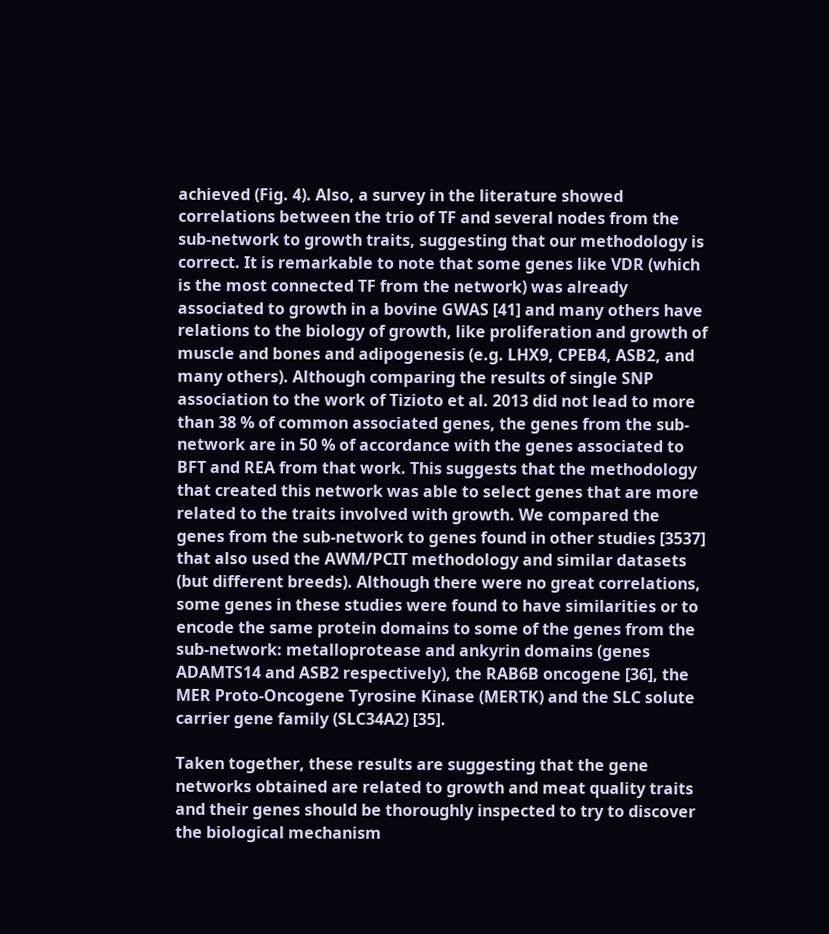achieved (Fig. 4). Also, a survey in the literature showed correlations between the trio of TF and several nodes from the sub-network to growth traits, suggesting that our methodology is correct. It is remarkable to note that some genes like VDR (which is the most connected TF from the network) was already associated to growth in a bovine GWAS [41] and many others have relations to the biology of growth, like proliferation and growth of muscle and bones and adipogenesis (e.g. LHX9, CPEB4, ASB2, and many others). Although comparing the results of single SNP association to the work of Tizioto et al. 2013 did not lead to more than 38 % of common associated genes, the genes from the sub-network are in 50 % of accordance with the genes associated to BFT and REA from that work. This suggests that the methodology that created this network was able to select genes that are more related to the traits involved with growth. We compared the genes from the sub-network to genes found in other studies [3537] that also used the AWM/PCIT methodology and similar datasets (but different breeds). Although there were no great correlations, some genes in these studies were found to have similarities or to encode the same protein domains to some of the genes from the sub-network: metalloprotease and ankyrin domains (genes ADAMTS14 and ASB2 respectively), the RAB6B oncogene [36], the MER Proto-Oncogene Tyrosine Kinase (MERTK) and the SLC solute carrier gene family (SLC34A2) [35].

Taken together, these results are suggesting that the gene networks obtained are related to growth and meat quality traits and their genes should be thoroughly inspected to try to discover the biological mechanism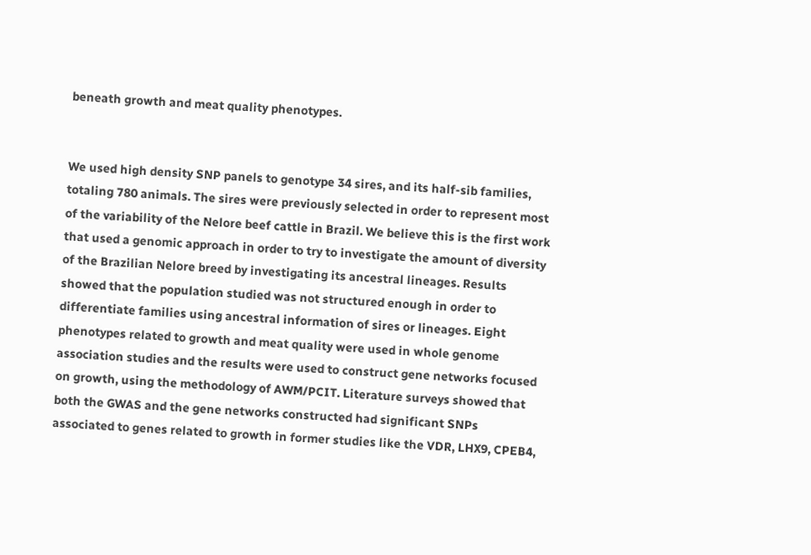beneath growth and meat quality phenotypes.


We used high density SNP panels to genotype 34 sires, and its half-sib families, totaling 780 animals. The sires were previously selected in order to represent most of the variability of the Nelore beef cattle in Brazil. We believe this is the first work that used a genomic approach in order to try to investigate the amount of diversity of the Brazilian Nelore breed by investigating its ancestral lineages. Results showed that the population studied was not structured enough in order to differentiate families using ancestral information of sires or lineages. Eight phenotypes related to growth and meat quality were used in whole genome association studies and the results were used to construct gene networks focused on growth, using the methodology of AWM/PCIT. Literature surveys showed that both the GWAS and the gene networks constructed had significant SNPs associated to genes related to growth in former studies like the VDR, LHX9, CPEB4,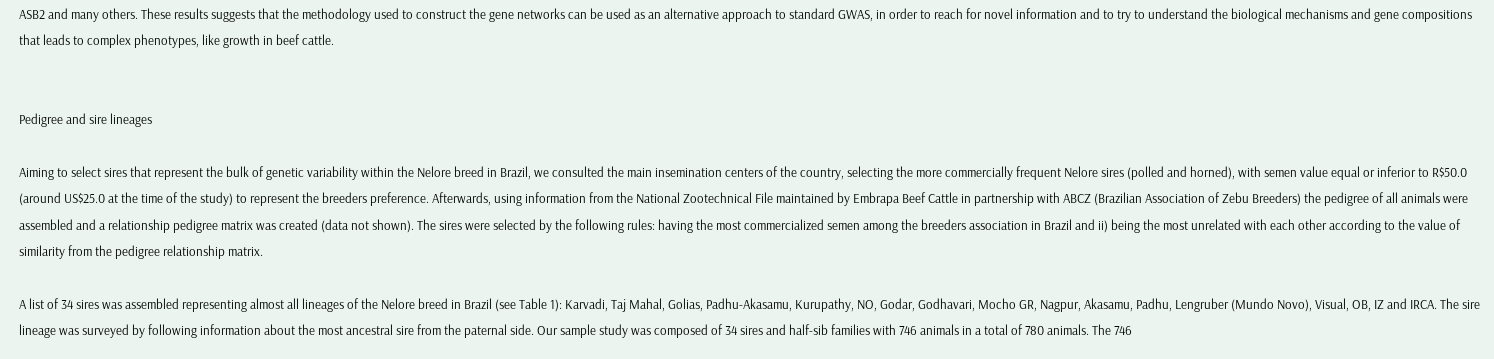ASB2 and many others. These results suggests that the methodology used to construct the gene networks can be used as an alternative approach to standard GWAS, in order to reach for novel information and to try to understand the biological mechanisms and gene compositions that leads to complex phenotypes, like growth in beef cattle.


Pedigree and sire lineages

Aiming to select sires that represent the bulk of genetic variability within the Nelore breed in Brazil, we consulted the main insemination centers of the country, selecting the more commercially frequent Nelore sires (polled and horned), with semen value equal or inferior to R$50.0 (around US$25.0 at the time of the study) to represent the breeders preference. Afterwards, using information from the National Zootechnical File maintained by Embrapa Beef Cattle in partnership with ABCZ (Brazilian Association of Zebu Breeders) the pedigree of all animals were assembled and a relationship pedigree matrix was created (data not shown). The sires were selected by the following rules: having the most commercialized semen among the breeders association in Brazil and ii) being the most unrelated with each other according to the value of similarity from the pedigree relationship matrix.

A list of 34 sires was assembled representing almost all lineages of the Nelore breed in Brazil (see Table 1): Karvadi, Taj Mahal, Golias, Padhu-Akasamu, Kurupathy, NO, Godar, Godhavari, Mocho GR, Nagpur, Akasamu, Padhu, Lengruber (Mundo Novo), Visual, OB, IZ and IRCA. The sire lineage was surveyed by following information about the most ancestral sire from the paternal side. Our sample study was composed of 34 sires and half-sib families with 746 animals in a total of 780 animals. The 746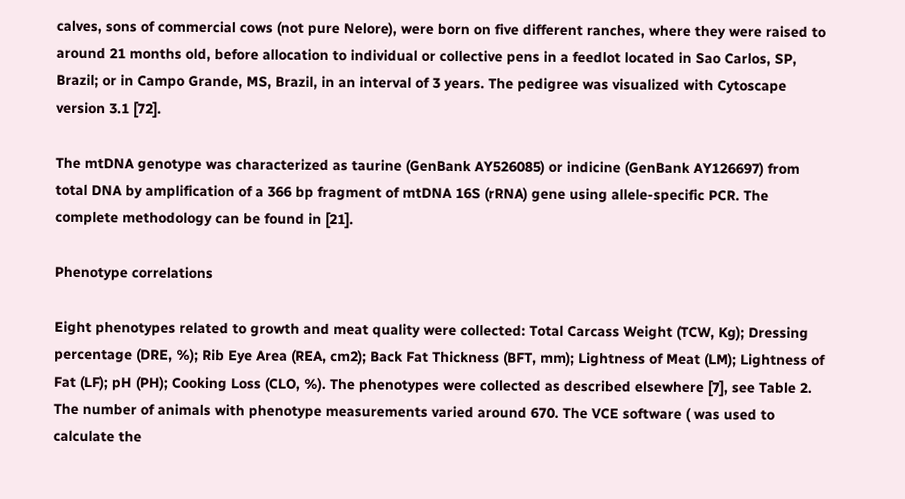calves, sons of commercial cows (not pure Nelore), were born on five different ranches, where they were raised to around 21 months old, before allocation to individual or collective pens in a feedlot located in Sao Carlos, SP, Brazil; or in Campo Grande, MS, Brazil, in an interval of 3 years. The pedigree was visualized with Cytoscape version 3.1 [72].

The mtDNA genotype was characterized as taurine (GenBank AY526085) or indicine (GenBank AY126697) from total DNA by amplification of a 366 bp fragment of mtDNA 16S (rRNA) gene using allele-specific PCR. The complete methodology can be found in [21].

Phenotype correlations

Eight phenotypes related to growth and meat quality were collected: Total Carcass Weight (TCW, Kg); Dressing percentage (DRE, %); Rib Eye Area (REA, cm2); Back Fat Thickness (BFT, mm); Lightness of Meat (LM); Lightness of Fat (LF); pH (PH); Cooking Loss (CLO, %). The phenotypes were collected as described elsewhere [7], see Table 2. The number of animals with phenotype measurements varied around 670. The VCE software ( was used to calculate the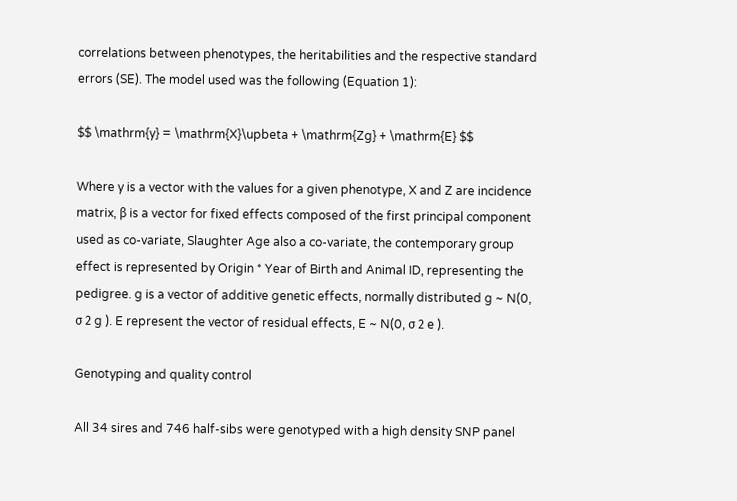correlations between phenotypes, the heritabilities and the respective standard errors (SE). The model used was the following (Equation 1):

$$ \mathrm{y} = \mathrm{X}\upbeta + \mathrm{Zg} + \mathrm{E} $$

Where y is a vector with the values for a given phenotype, X and Z are incidence matrix, β is a vector for fixed effects composed of the first principal component used as co-variate, Slaughter Age also a co-variate, the contemporary group effect is represented by Origin * Year of Birth and Animal ID, representing the pedigree. g is a vector of additive genetic effects, normally distributed g ~ N(0, σ 2 g ). E represent the vector of residual effects, E ~ N(0, σ 2 e ).

Genotyping and quality control

All 34 sires and 746 half-sibs were genotyped with a high density SNP panel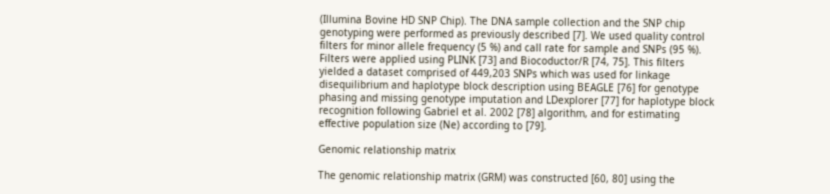(Illumina Bovine HD SNP Chip). The DNA sample collection and the SNP chip genotyping were performed as previously described [7]. We used quality control filters for minor allele frequency (5 %) and call rate for sample and SNPs (95 %). Filters were applied using PLINK [73] and Biocoductor/R [74, 75]. This filters yielded a dataset comprised of 449,203 SNPs which was used for linkage disequilibrium and haplotype block description using BEAGLE [76] for genotype phasing and missing genotype imputation and LDexplorer [77] for haplotype block recognition following Gabriel et al. 2002 [78] algorithm, and for estimating effective population size (Ne) according to [79].

Genomic relationship matrix

The genomic relationship matrix (GRM) was constructed [60, 80] using the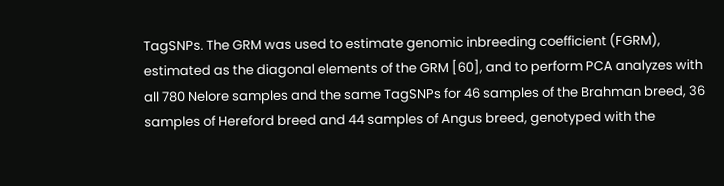TagSNPs. The GRM was used to estimate genomic inbreeding coefficient (FGRM), estimated as the diagonal elements of the GRM [60], and to perform PCA analyzes with all 780 Nelore samples and the same TagSNPs for 46 samples of the Brahman breed, 36 samples of Hereford breed and 44 samples of Angus breed, genotyped with the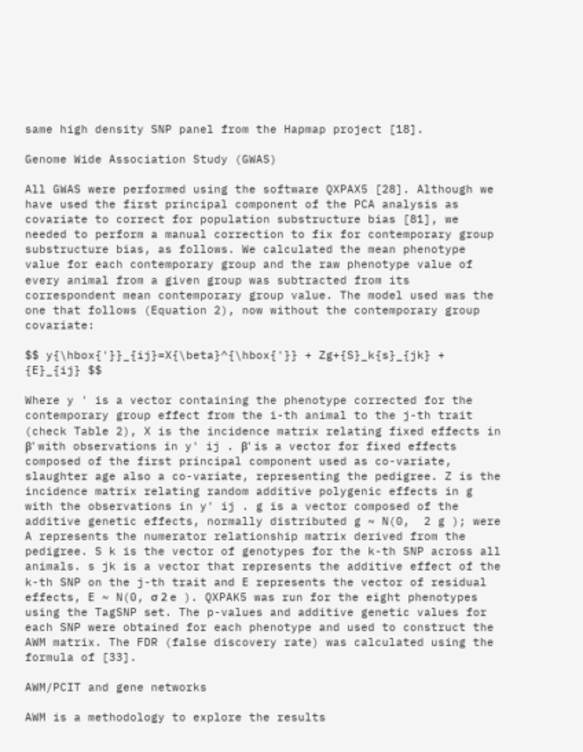same high density SNP panel from the Hapmap project [18].

Genome Wide Association Study (GWAS)

All GWAS were performed using the software QXPAX5 [28]. Although we have used the first principal component of the PCA analysis as covariate to correct for population substructure bias [81], we needed to perform a manual correction to fix for contemporary group substructure bias, as follows. We calculated the mean phenotype value for each contemporary group and the raw phenotype value of every animal from a given group was subtracted from its correspondent mean contemporary group value. The model used was the one that follows (Equation 2), now without the contemporary group covariate:

$$ y{\hbox{'}}_{ij}=X{\beta}^{\hbox{'}} + Zg+{S}_k{s}_{jk} + {E}_{ij} $$

Where y ' is a vector containing the phenotype corrected for the contemporary group effect from the i-th animal to the j-th trait (check Table 2), X is the incidence matrix relating fixed effects in β' with observations in y' ij . β' is a vector for fixed effects composed of the first principal component used as co-variate, slaughter age also a co-variate, representing the pedigree. Z is the incidence matrix relating random additive polygenic effects in g with the observations in y' ij . g is a vector composed of the additive genetic effects, normally distributed g ~ N(0,  2 g ); were A represents the numerator relationship matrix derived from the pedigree. S k is the vector of genotypes for the k-th SNP across all animals. s jk is a vector that represents the additive effect of the k-th SNP on the j-th trait and E represents the vector of residual effects, E ~ N(0, σ 2 e ). QXPAK5 was run for the eight phenotypes using the TagSNP set. The p-values and additive genetic values for each SNP were obtained for each phenotype and used to construct the AWM matrix. The FDR (false discovery rate) was calculated using the formula of [33].

AWM/PCIT and gene networks

AWM is a methodology to explore the results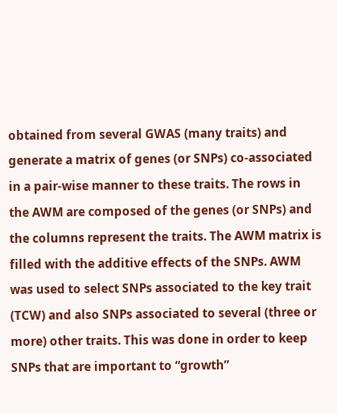obtained from several GWAS (many traits) and generate a matrix of genes (or SNPs) co-associated in a pair-wise manner to these traits. The rows in the AWM are composed of the genes (or SNPs) and the columns represent the traits. The AWM matrix is filled with the additive effects of the SNPs. AWM was used to select SNPs associated to the key trait (TCW) and also SNPs associated to several (three or more) other traits. This was done in order to keep SNPs that are important to “growth”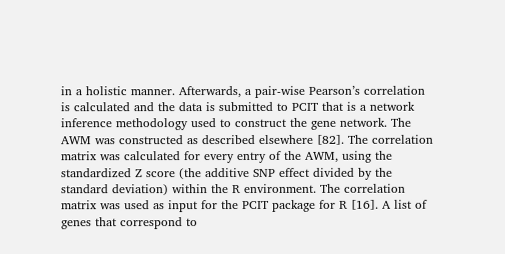in a holistic manner. Afterwards, a pair-wise Pearson’s correlation is calculated and the data is submitted to PCIT that is a network inference methodology used to construct the gene network. The AWM was constructed as described elsewhere [82]. The correlation matrix was calculated for every entry of the AWM, using the standardized Z score (the additive SNP effect divided by the standard deviation) within the R environment. The correlation matrix was used as input for the PCIT package for R [16]. A list of genes that correspond to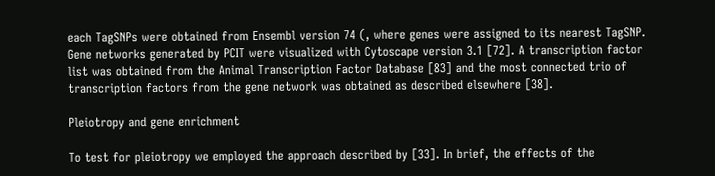each TagSNPs were obtained from Ensembl version 74 (, where genes were assigned to its nearest TagSNP. Gene networks generated by PCIT were visualized with Cytoscape version 3.1 [72]. A transcription factor list was obtained from the Animal Transcription Factor Database [83] and the most connected trio of transcription factors from the gene network was obtained as described elsewhere [38].

Pleiotropy and gene enrichment

To test for pleiotropy we employed the approach described by [33]. In brief, the effects of the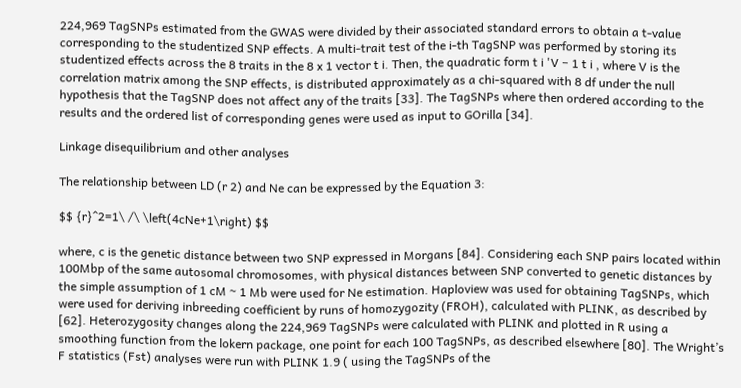224,969 TagSNPs estimated from the GWAS were divided by their associated standard errors to obtain a t-value corresponding to the studentized SNP effects. A multi-trait test of the i-th TagSNP was performed by storing its studentized effects across the 8 traits in the 8 x 1 vector t i. Then, the quadratic form t i 'V − 1 t i , where V is the correlation matrix among the SNP effects, is distributed approximately as a chi-squared with 8 df under the null hypothesis that the TagSNP does not affect any of the traits [33]. The TagSNPs where then ordered according to the results and the ordered list of corresponding genes were used as input to GOrilla [34].

Linkage disequilibrium and other analyses

The relationship between LD (r 2) and Ne can be expressed by the Equation 3:

$$ {r}^2=1\ /\ \left(4cNe+1\right) $$

where, c is the genetic distance between two SNP expressed in Morgans [84]. Considering each SNP pairs located within 100Mbp of the same autosomal chromosomes, with physical distances between SNP converted to genetic distances by the simple assumption of 1 cM ~ 1 Mb were used for Ne estimation. Haploview was used for obtaining TagSNPs, which were used for deriving inbreeding coefficient by runs of homozygozity (FROH), calculated with PLINK, as described by [62]. Heterozygosity changes along the 224,969 TagSNPs were calculated with PLINK and plotted in R using a smoothing function from the lokern package, one point for each 100 TagSNPs, as described elsewhere [80]. The Wright’s F statistics (Fst) analyses were run with PLINK 1.9 ( using the TagSNPs of the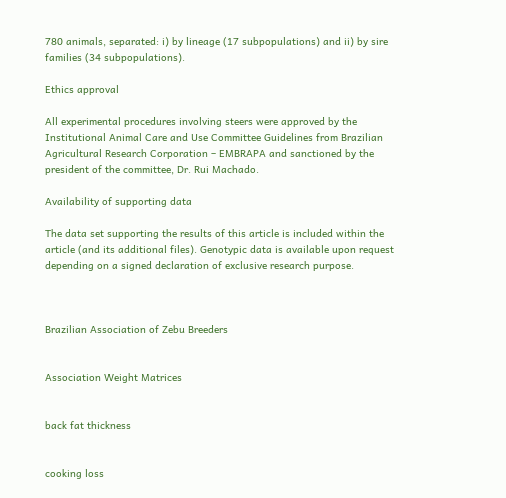780 animals, separated: i) by lineage (17 subpopulations) and ii) by sire families (34 subpopulations).

Ethics approval

All experimental procedures involving steers were approved by the Institutional Animal Care and Use Committee Guidelines from Brazilian Agricultural Research Corporation – EMBRAPA and sanctioned by the president of the committee, Dr. Rui Machado.

Availability of supporting data

The data set supporting the results of this article is included within the article (and its additional files). Genotypic data is available upon request depending on a signed declaration of exclusive research purpose.



Brazilian Association of Zebu Breeders


Association Weight Matrices


back fat thickness


cooking loss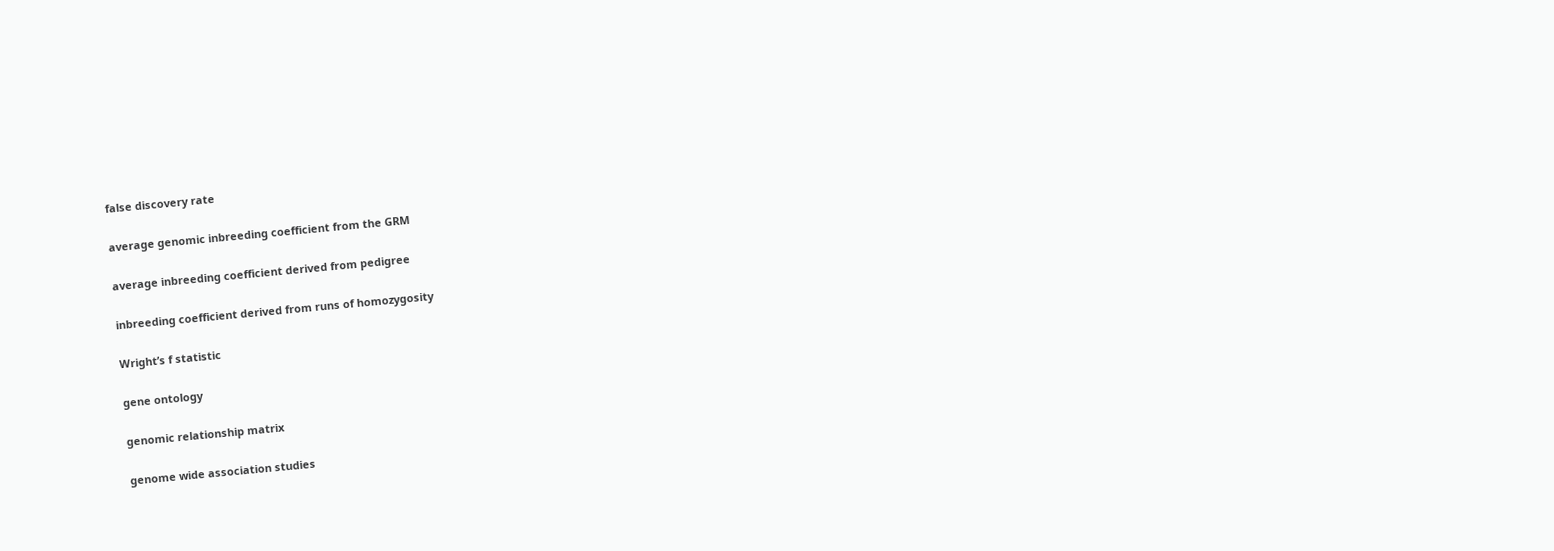false discovery rate


average genomic inbreeding coefficient from the GRM


average inbreeding coefficient derived from pedigree


inbreeding coefficient derived from runs of homozygosity


Wright’s f statistic


gene ontology


genomic relationship matrix


genome wide association studies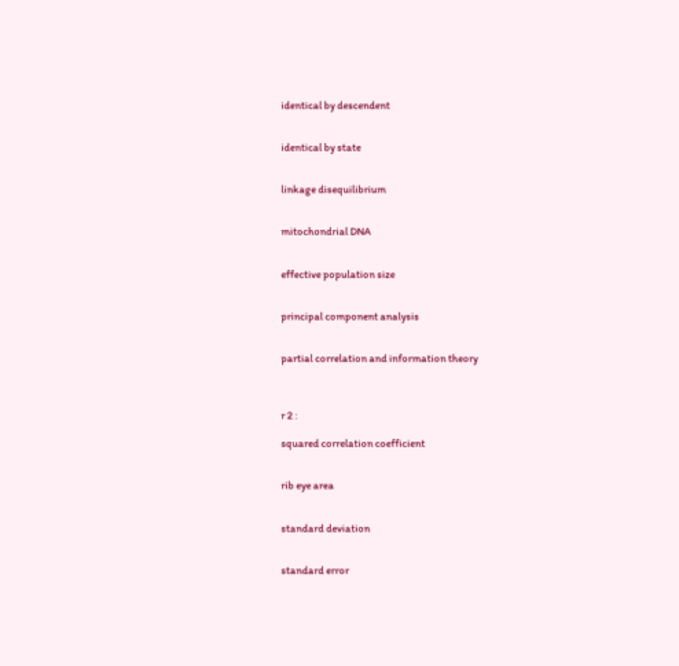identical by descendent


identical by state


linkage disequilibrium


mitochondrial DNA


effective population size


principal component analysis


partial correlation and information theory



r 2 :

squared correlation coefficient


rib eye area


standard deviation


standard error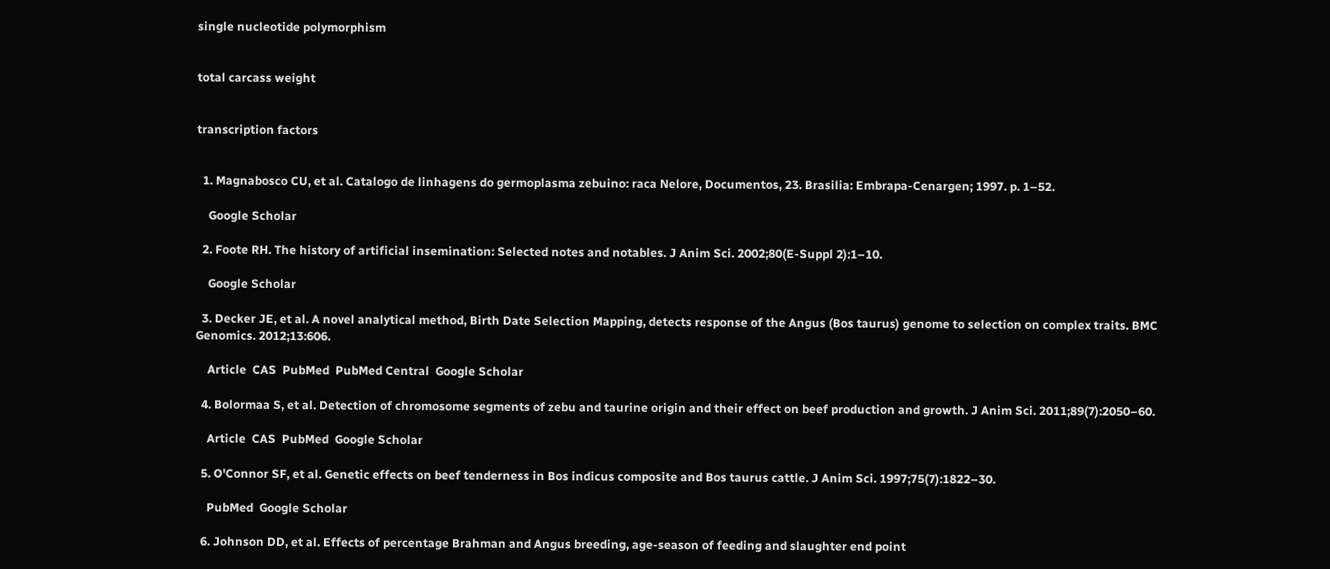single nucleotide polymorphism


total carcass weight


transcription factors


  1. Magnabosco CU, et al. Catalogo de linhagens do germoplasma zebuino: raca Nelore, Documentos, 23. Brasilia: Embrapa-Cenargen; 1997. p. 1–52.

    Google Scholar

  2. Foote RH. The history of artificial insemination: Selected notes and notables. J Anim Sci. 2002;80(E-Suppl 2):1–10.

    Google Scholar

  3. Decker JE, et al. A novel analytical method, Birth Date Selection Mapping, detects response of the Angus (Bos taurus) genome to selection on complex traits. BMC Genomics. 2012;13:606.

    Article  CAS  PubMed  PubMed Central  Google Scholar

  4. Bolormaa S, et al. Detection of chromosome segments of zebu and taurine origin and their effect on beef production and growth. J Anim Sci. 2011;89(7):2050–60.

    Article  CAS  PubMed  Google Scholar

  5. O'Connor SF, et al. Genetic effects on beef tenderness in Bos indicus composite and Bos taurus cattle. J Anim Sci. 1997;75(7):1822–30.

    PubMed  Google Scholar

  6. Johnson DD, et al. Effects of percentage Brahman and Angus breeding, age-season of feeding and slaughter end point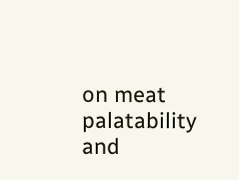on meat palatability and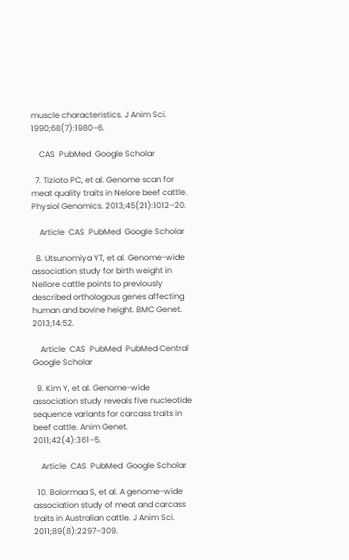muscle characteristics. J Anim Sci. 1990;68(7):1980–6.

    CAS  PubMed  Google Scholar

  7. Tizioto PC, et al. Genome scan for meat quality traits in Nelore beef cattle. Physiol Genomics. 2013;45(21):1012–20.

    Article  CAS  PubMed  Google Scholar

  8. Utsunomiya YT, et al. Genome-wide association study for birth weight in Nellore cattle points to previously described orthologous genes affecting human and bovine height. BMC Genet. 2013;14:52.

    Article  CAS  PubMed  PubMed Central  Google Scholar

  9. Kim Y, et al. Genome-wide association study reveals five nucleotide sequence variants for carcass traits in beef cattle. Anim Genet. 2011;42(4):361–5.

    Article  CAS  PubMed  Google Scholar

  10. Bolormaa S, et al. A genome-wide association study of meat and carcass traits in Australian cattle. J Anim Sci. 2011;89(8):2297–309.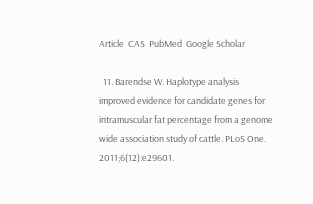Article  CAS  PubMed  Google Scholar

  11. Barendse W. Haplotype analysis improved evidence for candidate genes for intramuscular fat percentage from a genome wide association study of cattle. PLoS One. 2011;6(12):e29601.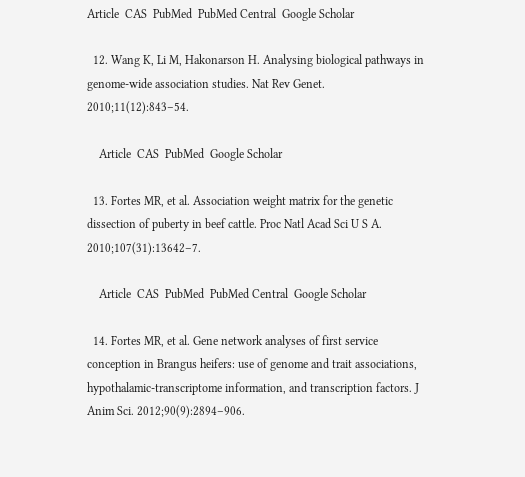Article  CAS  PubMed  PubMed Central  Google Scholar

  12. Wang K, Li M, Hakonarson H. Analysing biological pathways in genome-wide association studies. Nat Rev Genet. 2010;11(12):843–54.

    Article  CAS  PubMed  Google Scholar

  13. Fortes MR, et al. Association weight matrix for the genetic dissection of puberty in beef cattle. Proc Natl Acad Sci U S A. 2010;107(31):13642–7.

    Article  CAS  PubMed  PubMed Central  Google Scholar

  14. Fortes MR, et al. Gene network analyses of first service conception in Brangus heifers: use of genome and trait associations, hypothalamic-transcriptome information, and transcription factors. J Anim Sci. 2012;90(9):2894–906.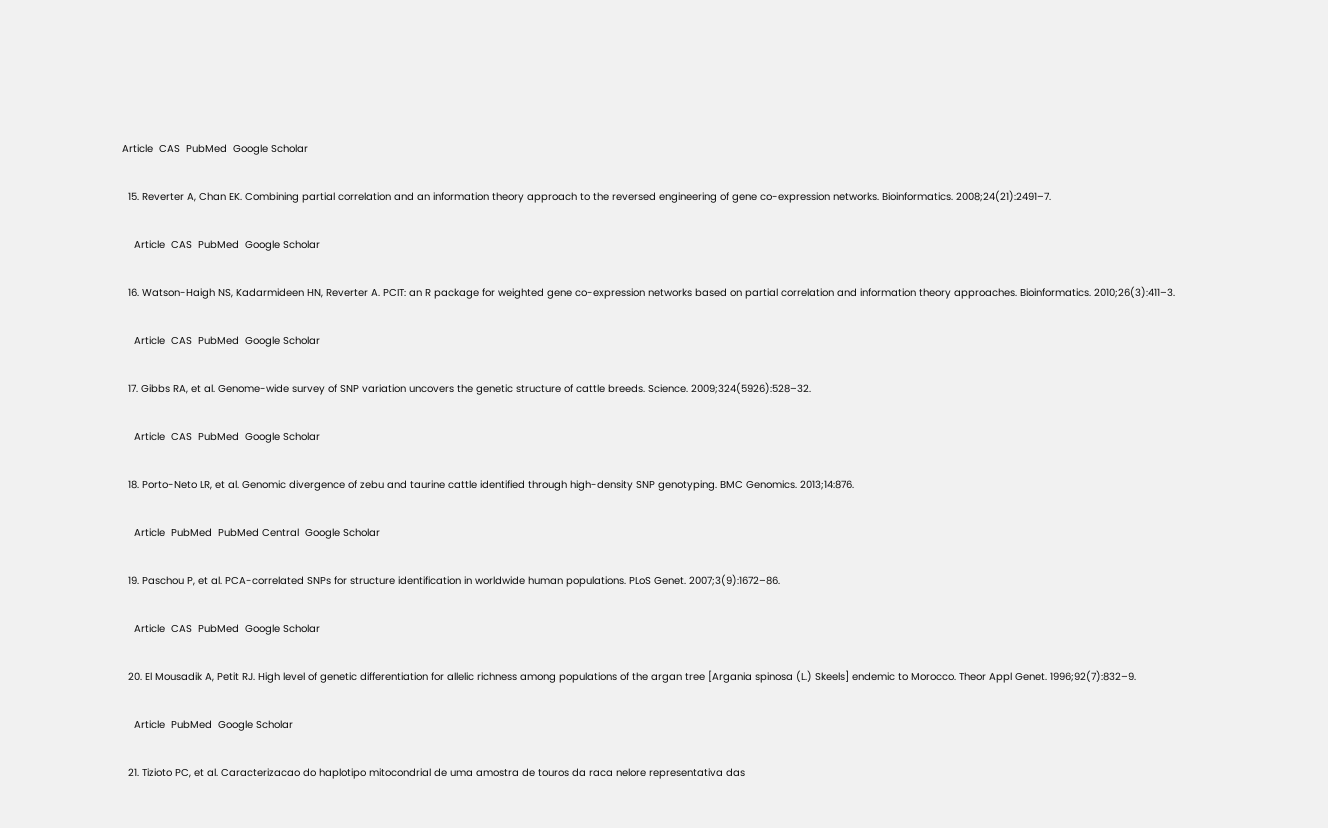Article  CAS  PubMed  Google Scholar

  15. Reverter A, Chan EK. Combining partial correlation and an information theory approach to the reversed engineering of gene co-expression networks. Bioinformatics. 2008;24(21):2491–7.

    Article  CAS  PubMed  Google Scholar

  16. Watson-Haigh NS, Kadarmideen HN, Reverter A. PCIT: an R package for weighted gene co-expression networks based on partial correlation and information theory approaches. Bioinformatics. 2010;26(3):411–3.

    Article  CAS  PubMed  Google Scholar

  17. Gibbs RA, et al. Genome-wide survey of SNP variation uncovers the genetic structure of cattle breeds. Science. 2009;324(5926):528–32.

    Article  CAS  PubMed  Google Scholar

  18. Porto-Neto LR, et al. Genomic divergence of zebu and taurine cattle identified through high-density SNP genotyping. BMC Genomics. 2013;14:876.

    Article  PubMed  PubMed Central  Google Scholar

  19. Paschou P, et al. PCA-correlated SNPs for structure identification in worldwide human populations. PLoS Genet. 2007;3(9):1672–86.

    Article  CAS  PubMed  Google Scholar

  20. El Mousadik A, Petit RJ. High level of genetic differentiation for allelic richness among populations of the argan tree [Argania spinosa (L.) Skeels] endemic to Morocco. Theor Appl Genet. 1996;92(7):832–9.

    Article  PubMed  Google Scholar

  21. Tizioto PC, et al. Caracterizacao do haplotipo mitocondrial de uma amostra de touros da raca nelore representativa das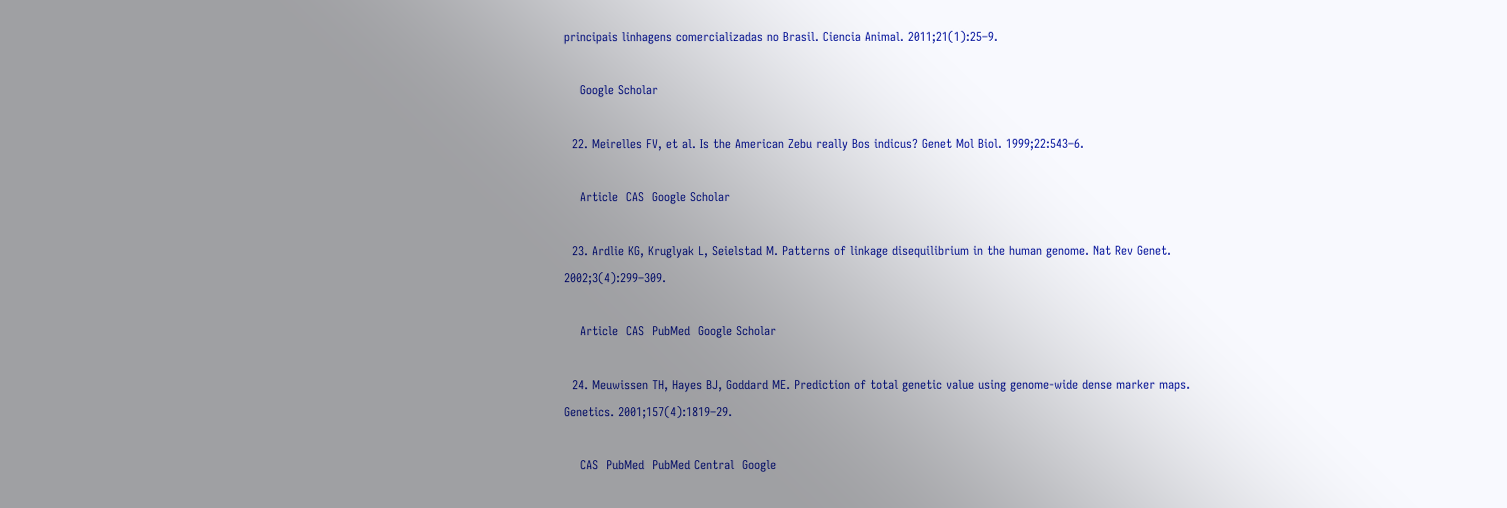principais linhagens comercializadas no Brasil. Ciencia Animal. 2011;21(1):25–9.

    Google Scholar

  22. Meirelles FV, et al. Is the American Zebu really Bos indicus? Genet Mol Biol. 1999;22:543–6.

    Article  CAS  Google Scholar

  23. Ardlie KG, Kruglyak L, Seielstad M. Patterns of linkage disequilibrium in the human genome. Nat Rev Genet. 2002;3(4):299–309.

    Article  CAS  PubMed  Google Scholar

  24. Meuwissen TH, Hayes BJ, Goddard ME. Prediction of total genetic value using genome-wide dense marker maps. Genetics. 2001;157(4):1819–29.

    CAS  PubMed  PubMed Central  Google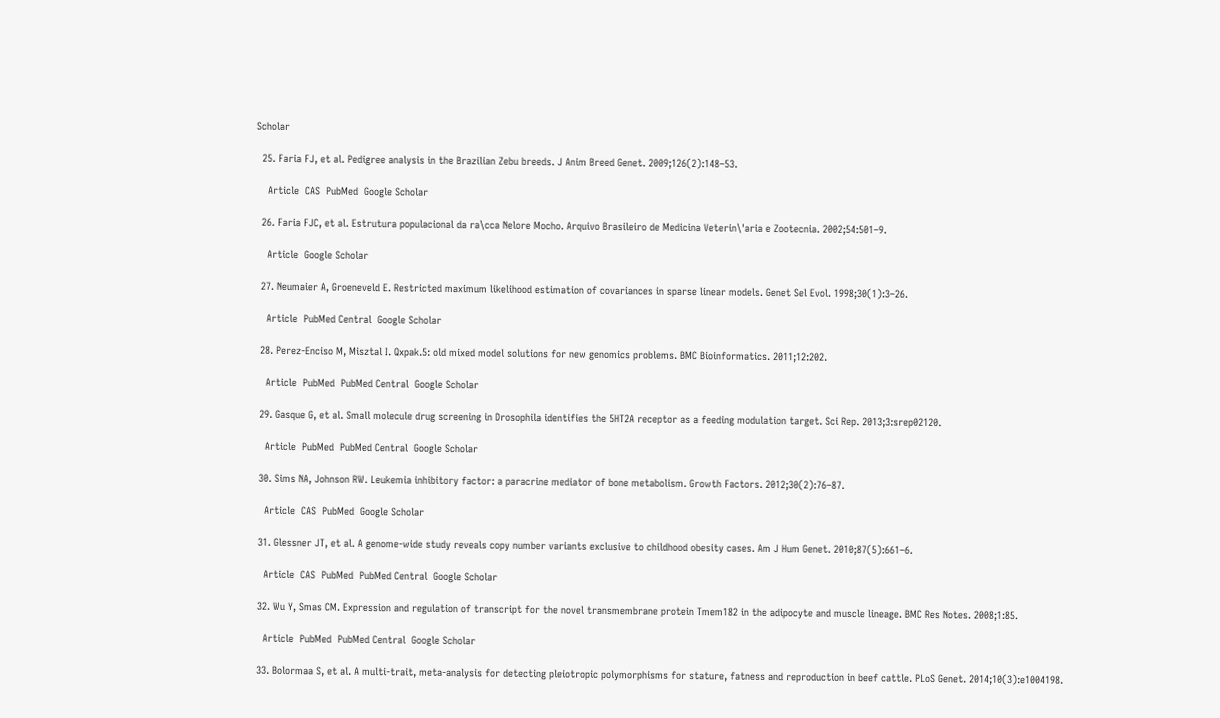Scholar

  25. Faria FJ, et al. Pedigree analysis in the Brazilian Zebu breeds. J Anim Breed Genet. 2009;126(2):148–53.

    Article  CAS  PubMed  Google Scholar

  26. Faria FJC, et al. Estrutura populacional da ra\cca Nelore Mocho. Arquivo Brasileiro de Medicina Veterin\'aria e Zootecnia. 2002;54:501–9.

    Article  Google Scholar

  27. Neumaier A, Groeneveld E. Restricted maximum likelihood estimation of covariances in sparse linear models. Genet Sel Evol. 1998;30(1):3–26.

    Article  PubMed Central  Google Scholar

  28. Perez-Enciso M, Misztal I. Qxpak.5: old mixed model solutions for new genomics problems. BMC Bioinformatics. 2011;12:202.

    Article  PubMed  PubMed Central  Google Scholar

  29. Gasque G, et al. Small molecule drug screening in Drosophila identifies the 5HT2A receptor as a feeding modulation target. Sci Rep. 2013;3:srep02120.

    Article  PubMed  PubMed Central  Google Scholar

  30. Sims NA, Johnson RW. Leukemia inhibitory factor: a paracrine mediator of bone metabolism. Growth Factors. 2012;30(2):76–87.

    Article  CAS  PubMed  Google Scholar

  31. Glessner JT, et al. A genome-wide study reveals copy number variants exclusive to childhood obesity cases. Am J Hum Genet. 2010;87(5):661–6.

    Article  CAS  PubMed  PubMed Central  Google Scholar

  32. Wu Y, Smas CM. Expression and regulation of transcript for the novel transmembrane protein Tmem182 in the adipocyte and muscle lineage. BMC Res Notes. 2008;1:85.

    Article  PubMed  PubMed Central  Google Scholar

  33. Bolormaa S, et al. A multi-trait, meta-analysis for detecting pleiotropic polymorphisms for stature, fatness and reproduction in beef cattle. PLoS Genet. 2014;10(3):e1004198.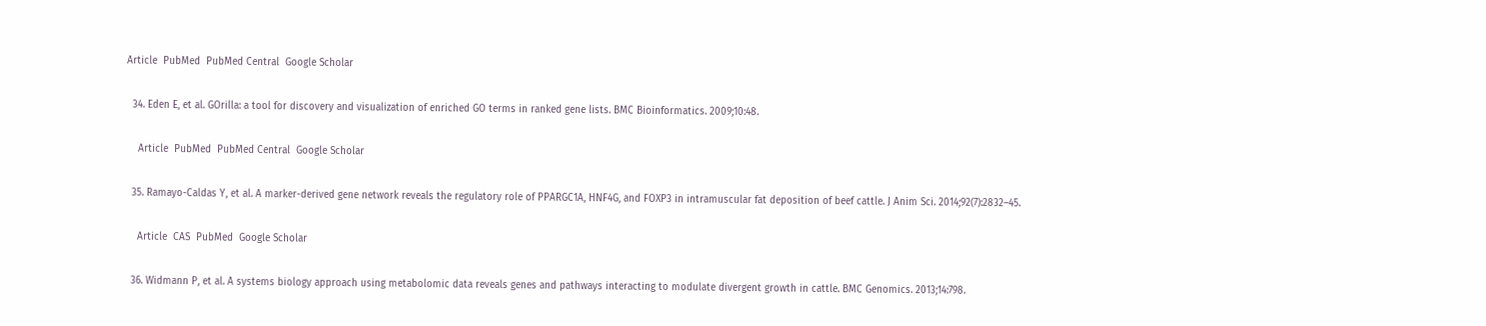Article  PubMed  PubMed Central  Google Scholar

  34. Eden E, et al. GOrilla: a tool for discovery and visualization of enriched GO terms in ranked gene lists. BMC Bioinformatics. 2009;10:48.

    Article  PubMed  PubMed Central  Google Scholar

  35. Ramayo-Caldas Y, et al. A marker-derived gene network reveals the regulatory role of PPARGC1A, HNF4G, and FOXP3 in intramuscular fat deposition of beef cattle. J Anim Sci. 2014;92(7):2832–45.

    Article  CAS  PubMed  Google Scholar

  36. Widmann P, et al. A systems biology approach using metabolomic data reveals genes and pathways interacting to modulate divergent growth in cattle. BMC Genomics. 2013;14:798.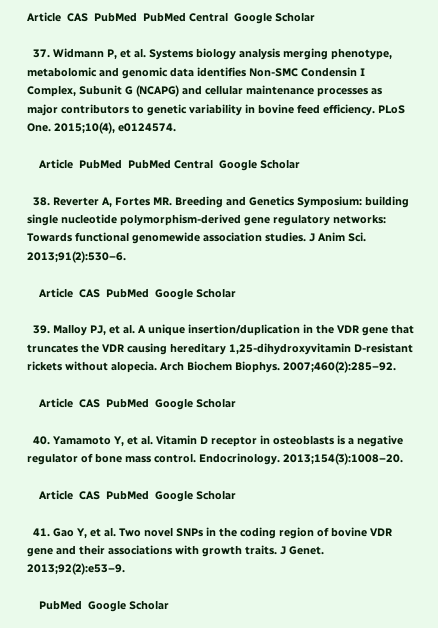Article  CAS  PubMed  PubMed Central  Google Scholar

  37. Widmann P, et al. Systems biology analysis merging phenotype, metabolomic and genomic data identifies Non-SMC Condensin I Complex, Subunit G (NCAPG) and cellular maintenance processes as major contributors to genetic variability in bovine feed efficiency. PLoS One. 2015;10(4), e0124574.

    Article  PubMed  PubMed Central  Google Scholar

  38. Reverter A, Fortes MR. Breeding and Genetics Symposium: building single nucleotide polymorphism-derived gene regulatory networks: Towards functional genomewide association studies. J Anim Sci. 2013;91(2):530–6.

    Article  CAS  PubMed  Google Scholar

  39. Malloy PJ, et al. A unique insertion/duplication in the VDR gene that truncates the VDR causing hereditary 1,25-dihydroxyvitamin D-resistant rickets without alopecia. Arch Biochem Biophys. 2007;460(2):285–92.

    Article  CAS  PubMed  Google Scholar

  40. Yamamoto Y, et al. Vitamin D receptor in osteoblasts is a negative regulator of bone mass control. Endocrinology. 2013;154(3):1008–20.

    Article  CAS  PubMed  Google Scholar

  41. Gao Y, et al. Two novel SNPs in the coding region of bovine VDR gene and their associations with growth traits. J Genet. 2013;92(2):e53–9.

    PubMed  Google Scholar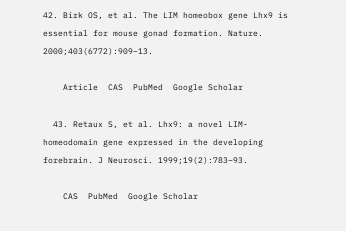42. Birk OS, et al. The LIM homeobox gene Lhx9 is essential for mouse gonad formation. Nature. 2000;403(6772):909–13.

    Article  CAS  PubMed  Google Scholar

  43. Retaux S, et al. Lhx9: a novel LIM-homeodomain gene expressed in the developing forebrain. J Neurosci. 1999;19(2):783–93.

    CAS  PubMed  Google Scholar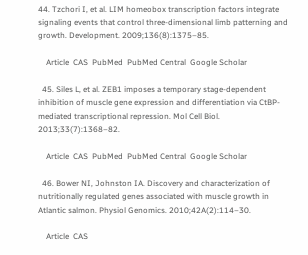44. Tzchori I, et al. LIM homeobox transcription factors integrate signaling events that control three-dimensional limb patterning and growth. Development. 2009;136(8):1375–85.

    Article  CAS  PubMed  PubMed Central  Google Scholar

  45. Siles L, et al. ZEB1 imposes a temporary stage-dependent inhibition of muscle gene expression and differentiation via CtBP-mediated transcriptional repression. Mol Cell Biol. 2013;33(7):1368–82.

    Article  CAS  PubMed  PubMed Central  Google Scholar

  46. Bower NI, Johnston IA. Discovery and characterization of nutritionally regulated genes associated with muscle growth in Atlantic salmon. Physiol Genomics. 2010;42A(2):114–30.

    Article  CAS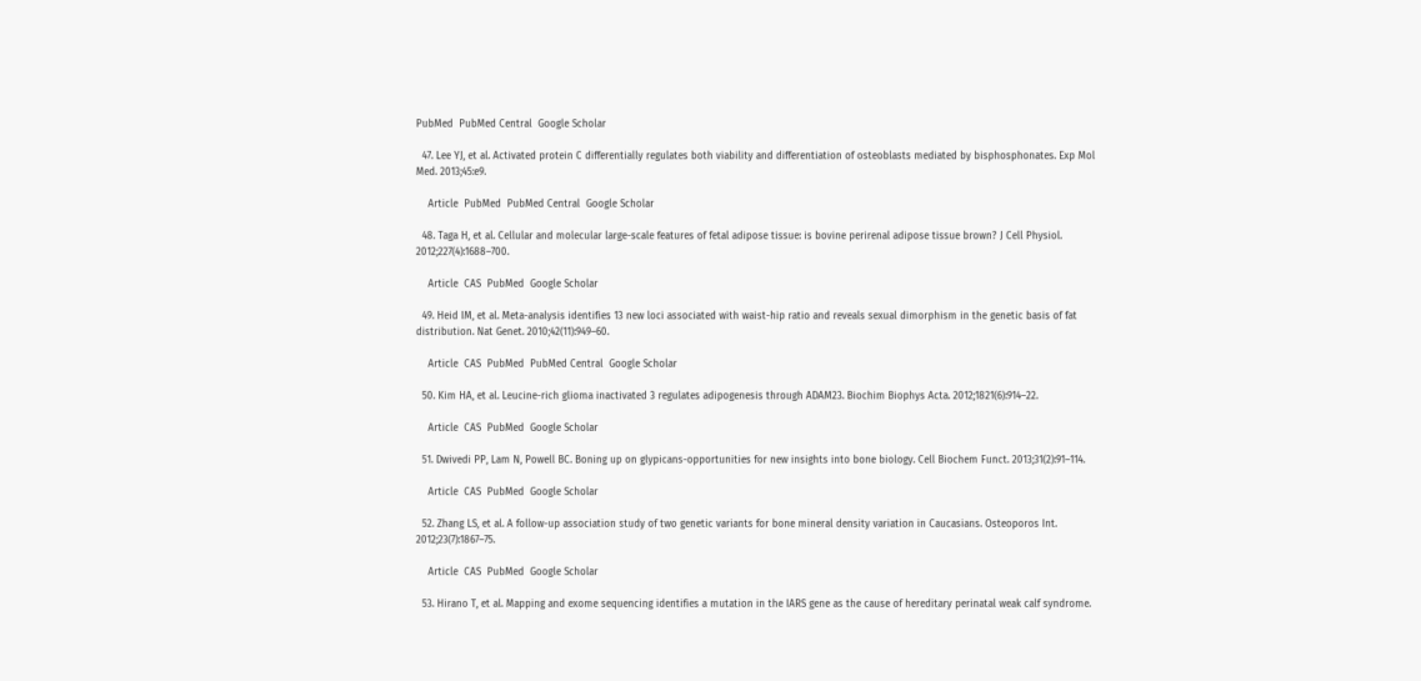PubMed  PubMed Central  Google Scholar

  47. Lee YJ, et al. Activated protein C differentially regulates both viability and differentiation of osteoblasts mediated by bisphosphonates. Exp Mol Med. 2013;45:e9.

    Article  PubMed  PubMed Central  Google Scholar

  48. Taga H, et al. Cellular and molecular large-scale features of fetal adipose tissue: is bovine perirenal adipose tissue brown? J Cell Physiol. 2012;227(4):1688–700.

    Article  CAS  PubMed  Google Scholar

  49. Heid IM, et al. Meta-analysis identifies 13 new loci associated with waist-hip ratio and reveals sexual dimorphism in the genetic basis of fat distribution. Nat Genet. 2010;42(11):949–60.

    Article  CAS  PubMed  PubMed Central  Google Scholar

  50. Kim HA, et al. Leucine-rich glioma inactivated 3 regulates adipogenesis through ADAM23. Biochim Biophys Acta. 2012;1821(6):914–22.

    Article  CAS  PubMed  Google Scholar

  51. Dwivedi PP, Lam N, Powell BC. Boning up on glypicans-opportunities for new insights into bone biology. Cell Biochem Funct. 2013;31(2):91–114.

    Article  CAS  PubMed  Google Scholar

  52. Zhang LS, et al. A follow-up association study of two genetic variants for bone mineral density variation in Caucasians. Osteoporos Int. 2012;23(7):1867–75.

    Article  CAS  PubMed  Google Scholar

  53. Hirano T, et al. Mapping and exome sequencing identifies a mutation in the IARS gene as the cause of hereditary perinatal weak calf syndrome.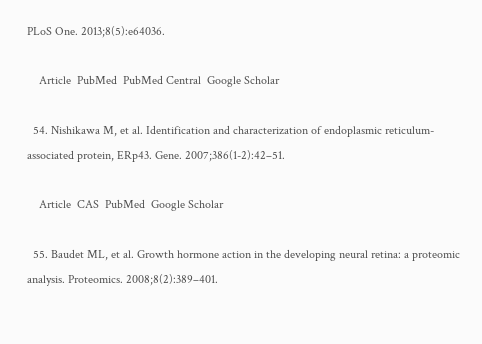PLoS One. 2013;8(5):e64036.

    Article  PubMed  PubMed Central  Google Scholar

  54. Nishikawa M, et al. Identification and characterization of endoplasmic reticulum-associated protein, ERp43. Gene. 2007;386(1-2):42–51.

    Article  CAS  PubMed  Google Scholar

  55. Baudet ML, et al. Growth hormone action in the developing neural retina: a proteomic analysis. Proteomics. 2008;8(2):389–401.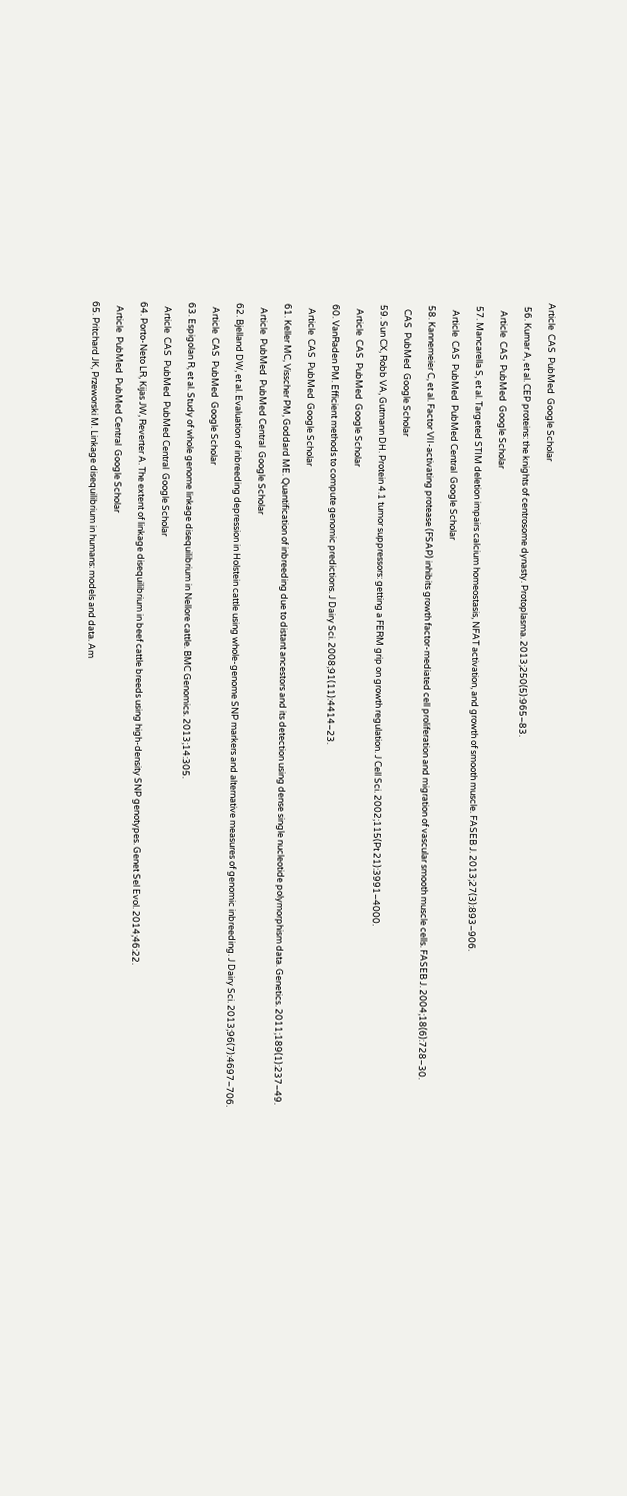Article  CAS  PubMed  Google Scholar

  56. Kumar A, et al. CEP proteins: the knights of centrosome dynasty. Protoplasma. 2013;250(5):965–83.

    Article  CAS  PubMed  Google Scholar

  57. Mancarella S, et al. Targeted STIM deletion impairs calcium homeostasis, NFAT activation, and growth of smooth muscle. FASEB J. 2013;27(3):893–906.

    Article  CAS  PubMed  PubMed Central  Google Scholar

  58. Kannemeier C, et al. Factor VII-activating protease (FSAP) inhibits growth factor-mediated cell proliferation and migration of vascular smooth muscle cells. FASEB J. 2004;18(6):728–30.

    CAS  PubMed  Google Scholar

  59. Sun CX, Robb VA, Gutmann DH. Protein 4.1 tumor suppressors: getting a FERM grip on growth regulation. J Cell Sci. 2002;115(Pt 21):3991–4000.

    Article  CAS  PubMed  Google Scholar

  60. VanRaden PM. Efficient methods to compute genomic predictions. J Dairy Sci. 2008;91(11):4414–23.

    Article  CAS  PubMed  Google Scholar

  61. Keller MC, Visscher PM, Goddard ME. Quantification of inbreeding due to distant ancestors and its detection using dense single nucleotide polymorphism data. Genetics. 2011;189(1):237–49.

    Article  PubMed  PubMed Central  Google Scholar

  62. Bjelland DW, et al. Evaluation of inbreeding depression in Holstein cattle using whole-genome SNP markers and alternative measures of genomic inbreeding. J Dairy Sci. 2013;96(7):4697–706.

    Article  CAS  PubMed  Google Scholar

  63. Espigolan R, et al. Study of whole genome linkage disequilibrium in Nellore cattle. BMC Genomics. 2013;14:305.

    Article  CAS  PubMed  PubMed Central  Google Scholar

  64. Porto-Neto LR, Kijas JW, Reverter A. The extent of linkage disequilibrium in beef cattle breeds using high-density SNP genotypes. Genet Sel Evol. 2014;46:22.

    Article  PubMed  PubMed Central  Google Scholar

  65. Pritchard JK, Przeworski M. Linkage disequilibrium in humans: models and data. Am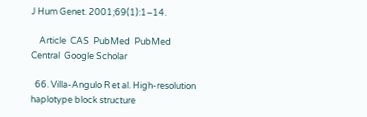J Hum Genet. 2001;69(1):1–14.

    Article  CAS  PubMed  PubMed Central  Google Scholar

  66. Villa-Angulo R et al. High-resolution haplotype block structure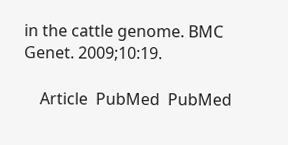in the cattle genome. BMC Genet. 2009;10:19.

    Article  PubMed  PubMed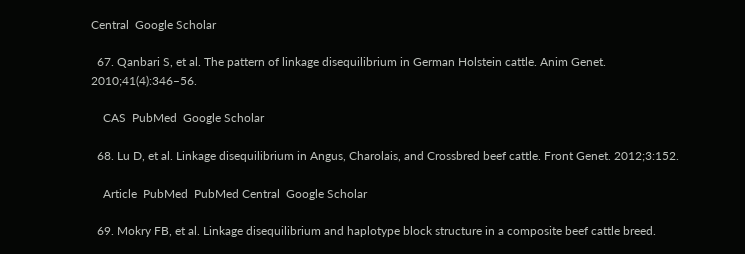Central  Google Scholar

  67. Qanbari S, et al. The pattern of linkage disequilibrium in German Holstein cattle. Anim Genet. 2010;41(4):346–56.

    CAS  PubMed  Google Scholar

  68. Lu D, et al. Linkage disequilibrium in Angus, Charolais, and Crossbred beef cattle. Front Genet. 2012;3:152.

    Article  PubMed  PubMed Central  Google Scholar

  69. Mokry FB, et al. Linkage disequilibrium and haplotype block structure in a composite beef cattle breed.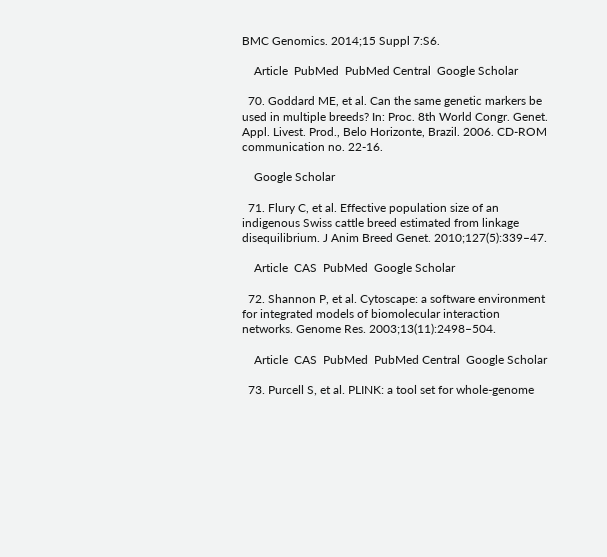BMC Genomics. 2014;15 Suppl 7:S6.

    Article  PubMed  PubMed Central  Google Scholar

  70. Goddard ME, et al. Can the same genetic markers be used in multiple breeds? In: Proc. 8th World Congr. Genet. Appl. Livest. Prod., Belo Horizonte, Brazil. 2006. CD-ROM communication no. 22-16.

    Google Scholar

  71. Flury C, et al. Effective population size of an indigenous Swiss cattle breed estimated from linkage disequilibrium. J Anim Breed Genet. 2010;127(5):339–47.

    Article  CAS  PubMed  Google Scholar

  72. Shannon P, et al. Cytoscape: a software environment for integrated models of biomolecular interaction networks. Genome Res. 2003;13(11):2498–504.

    Article  CAS  PubMed  PubMed Central  Google Scholar

  73. Purcell S, et al. PLINK: a tool set for whole-genome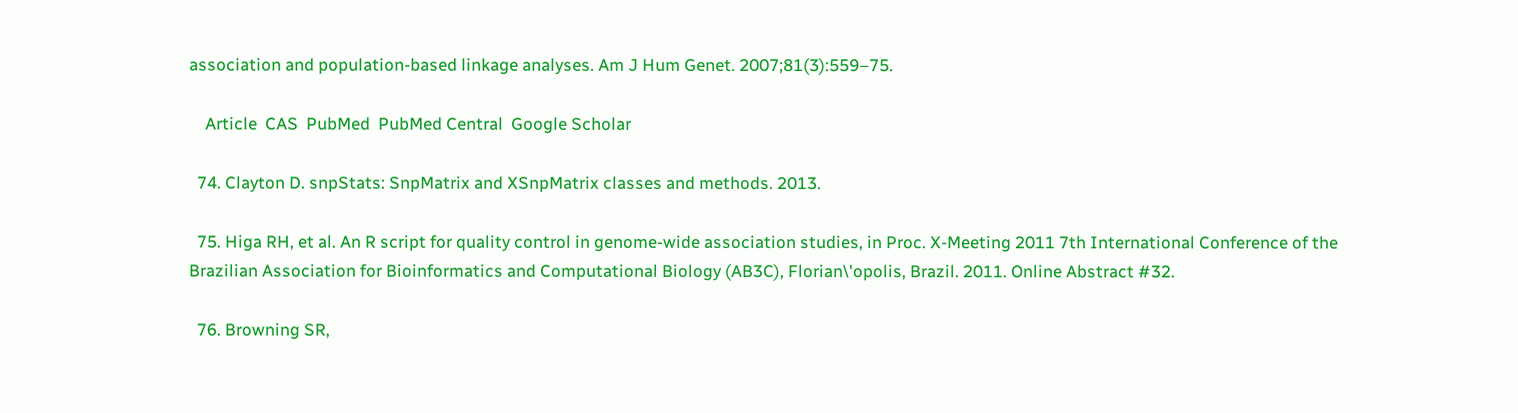association and population-based linkage analyses. Am J Hum Genet. 2007;81(3):559–75.

    Article  CAS  PubMed  PubMed Central  Google Scholar

  74. Clayton D. snpStats: SnpMatrix and XSnpMatrix classes and methods. 2013.

  75. Higa RH, et al. An R script for quality control in genome-wide association studies, in Proc. X-Meeting 2011 7th International Conference of the Brazilian Association for Bioinformatics and Computational Biology (AB3C), Florian\'opolis, Brazil. 2011. Online Abstract #32.

  76. Browning SR,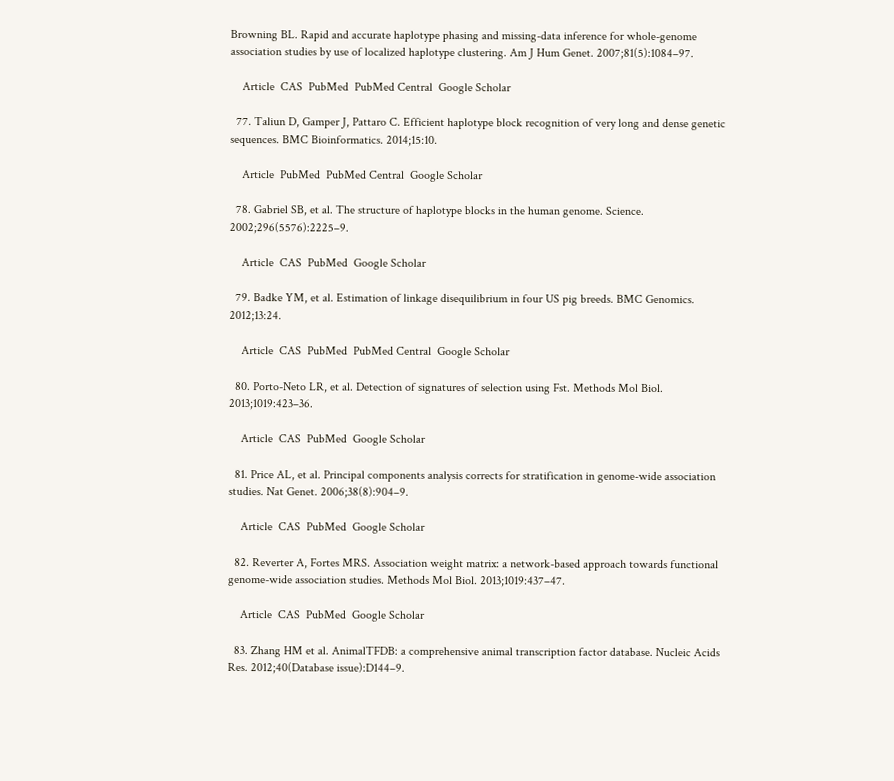Browning BL. Rapid and accurate haplotype phasing and missing-data inference for whole-genome association studies by use of localized haplotype clustering. Am J Hum Genet. 2007;81(5):1084–97.

    Article  CAS  PubMed  PubMed Central  Google Scholar

  77. Taliun D, Gamper J, Pattaro C. Efficient haplotype block recognition of very long and dense genetic sequences. BMC Bioinformatics. 2014;15:10.

    Article  PubMed  PubMed Central  Google Scholar

  78. Gabriel SB, et al. The structure of haplotype blocks in the human genome. Science. 2002;296(5576):2225–9.

    Article  CAS  PubMed  Google Scholar

  79. Badke YM, et al. Estimation of linkage disequilibrium in four US pig breeds. BMC Genomics. 2012;13:24.

    Article  CAS  PubMed  PubMed Central  Google Scholar

  80. Porto-Neto LR, et al. Detection of signatures of selection using Fst. Methods Mol Biol. 2013;1019:423–36.

    Article  CAS  PubMed  Google Scholar

  81. Price AL, et al. Principal components analysis corrects for stratification in genome-wide association studies. Nat Genet. 2006;38(8):904–9.

    Article  CAS  PubMed  Google Scholar

  82. Reverter A, Fortes MRS. Association weight matrix: a network-based approach towards functional genome-wide association studies. Methods Mol Biol. 2013;1019:437–47.

    Article  CAS  PubMed  Google Scholar

  83. Zhang HM et al. AnimalTFDB: a comprehensive animal transcription factor database. Nucleic Acids Res. 2012;40(Database issue):D144–9.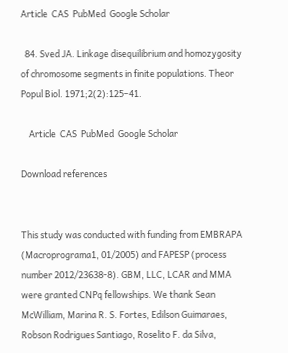Article  CAS  PubMed  Google Scholar

  84. Sved JA. Linkage disequilibrium and homozygosity of chromosome segments in finite populations. Theor Popul Biol. 1971;2(2):125–41.

    Article  CAS  PubMed  Google Scholar

Download references


This study was conducted with funding from EMBRAPA (Macroprograma1, 01/2005) and FAPESP (process number 2012/23638-8). GBM, LLC, LCAR and MMA were granted CNPq fellowships. We thank Sean McWilliam, Marina R. S. Fortes, Edilson Guimaraes, Robson Rodrigues Santiago, Roselito F. da Silva,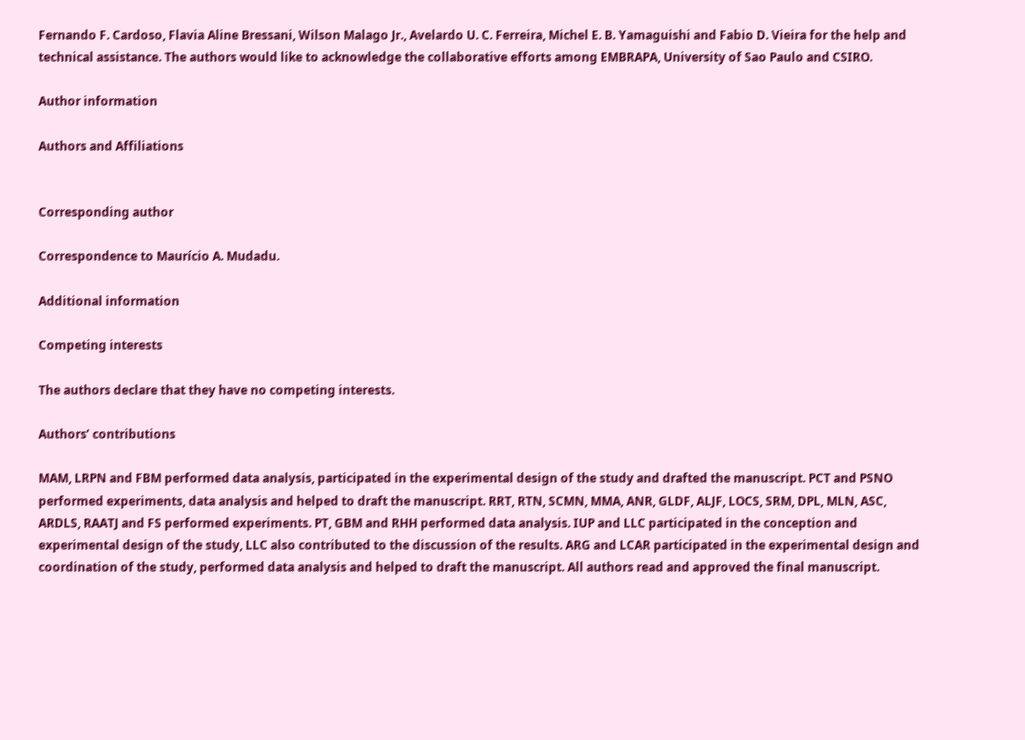Fernando F. Cardoso, Flavia Aline Bressani, Wilson Malago Jr., Avelardo U. C. Ferreira, Michel E. B. Yamaguishi and Fabio D. Vieira for the help and technical assistance. The authors would like to acknowledge the collaborative efforts among EMBRAPA, University of Sao Paulo and CSIRO.

Author information

Authors and Affiliations


Corresponding author

Correspondence to Maurício A. Mudadu.

Additional information

Competing interests

The authors declare that they have no competing interests.

Authors’ contributions

MAM, LRPN and FBM performed data analysis, participated in the experimental design of the study and drafted the manuscript. PCT and PSNO performed experiments, data analysis and helped to draft the manuscript. RRT, RTN, SCMN, MMA, ANR, GLDF, ALJF, LOCS, SRM, DPL, MLN, ASC, ARDLS, RAATJ and FS performed experiments. PT, GBM and RHH performed data analysis. IUP and LLC participated in the conception and experimental design of the study, LLC also contributed to the discussion of the results. ARG and LCAR participated in the experimental design and coordination of the study, performed data analysis and helped to draft the manuscript. All authors read and approved the final manuscript.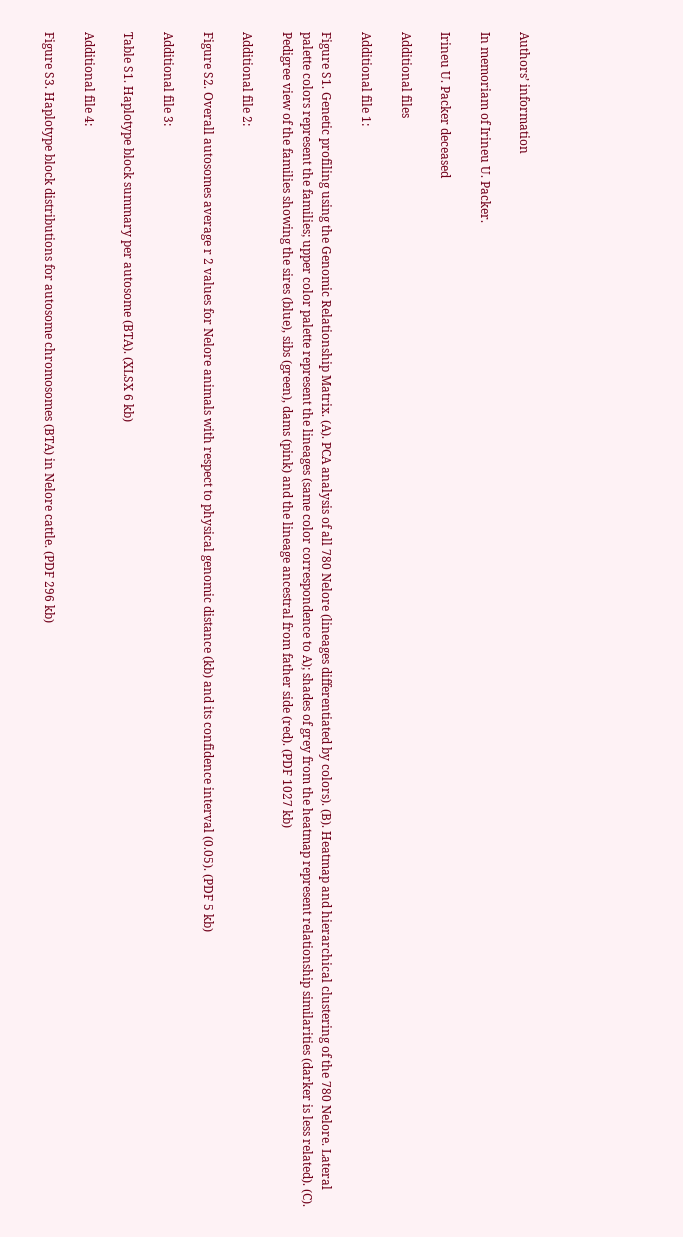Authors’ information

In memoriam of Irineu U. Packer.

Irineu U. Packer deceased

Additional files

Additional file 1:

Figure S1. Genetic profiling using the Genomic Relationship Matrix. (A). PCA analysis of all 780 Nelore (lineages differentiated by colors). (B). Heatmap and hierarchical clustering of the 780 Nelore. Lateral palette colors represent the families; upper color palette represent the lineages (same color correspondence to A); shades of grey from the heatmap represent relationship similarities (darker is less related). (C). Pedigree view of the families showing the sires (blue), sibs (green), dams (pink) and the lineage ancestral from father side (red). (PDF 1027 kb)

Additional file 2:

Figure S2. Overall autosomes average r 2 values for Nelore animals with respect to physical genomic distance (kb) and its confidence interval (0.05). (PDF 5 kb)

Additional file 3:

Table S1. Haplotype block summary per autosome (BTA). (XLSX 6 kb)

Additional file 4:

Figure S3. Haplotype block distributions for autosome chromosomes (BTA) in Nelore cattle. (PDF 296 kb)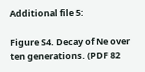Additional file 5:

Figure S4. Decay of Ne over ten generations. (PDF 82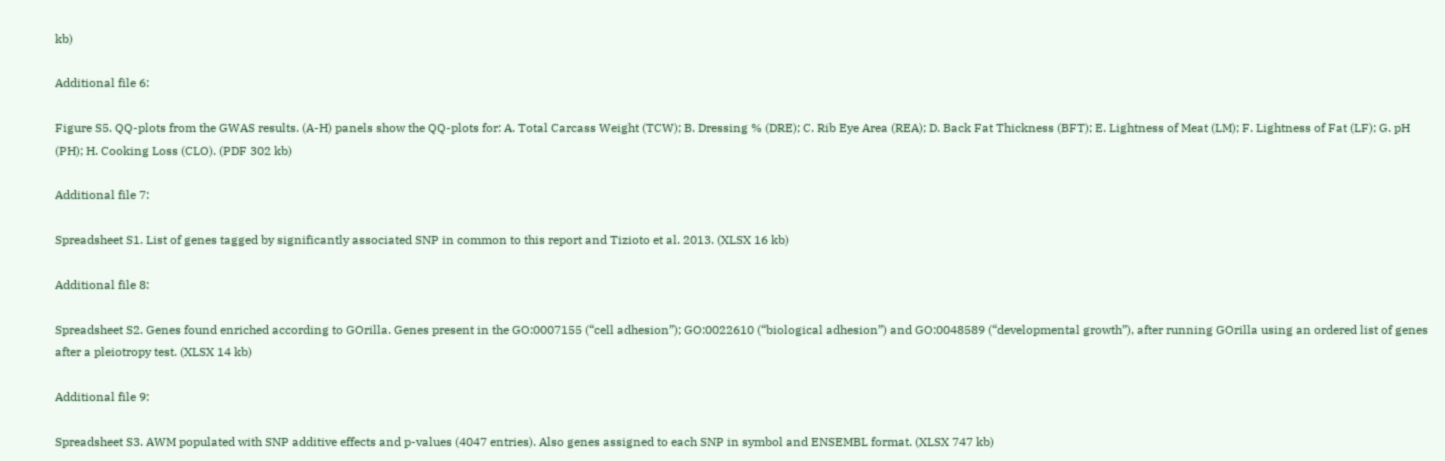kb)

Additional file 6:

Figure S5. QQ-plots from the GWAS results. (A-H) panels show the QQ-plots for: A. Total Carcass Weight (TCW); B. Dressing % (DRE); C. Rib Eye Area (REA); D. Back Fat Thickness (BFT); E. Lightness of Meat (LM); F. Lightness of Fat (LF); G. pH (PH); H. Cooking Loss (CLO). (PDF 302 kb)

Additional file 7:

Spreadsheet S1. List of genes tagged by significantly associated SNP in common to this report and Tizioto et al. 2013. (XLSX 16 kb)

Additional file 8:

Spreadsheet S2. Genes found enriched according to GOrilla. Genes present in the GO:0007155 (“cell adhesion”); GO:0022610 (“biological adhesion”) and GO:0048589 (“developmental growth”), after running GOrilla using an ordered list of genes after a pleiotropy test. (XLSX 14 kb)

Additional file 9:

Spreadsheet S3. AWM populated with SNP additive effects and p-values (4047 entries). Also genes assigned to each SNP in symbol and ENSEMBL format. (XLSX 747 kb)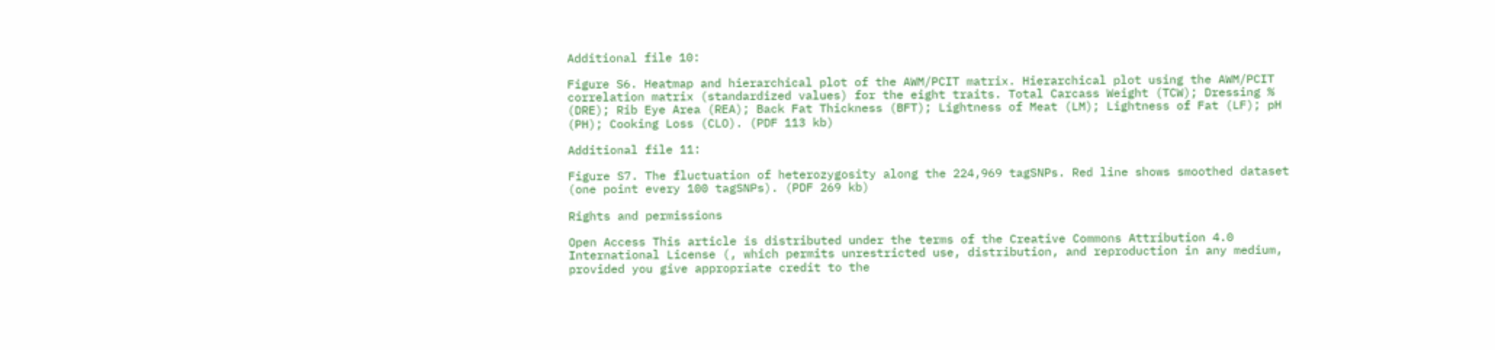Additional file 10:

Figure S6. Heatmap and hierarchical plot of the AWM/PCIT matrix. Hierarchical plot using the AWM/PCIT correlation matrix (standardized values) for the eight traits. Total Carcass Weight (TCW); Dressing % (DRE); Rib Eye Area (REA); Back Fat Thickness (BFT); Lightness of Meat (LM); Lightness of Fat (LF); pH (PH); Cooking Loss (CLO). (PDF 113 kb)

Additional file 11:

Figure S7. The fluctuation of heterozygosity along the 224,969 tagSNPs. Red line shows smoothed dataset (one point every 100 tagSNPs). (PDF 269 kb)

Rights and permissions

Open Access This article is distributed under the terms of the Creative Commons Attribution 4.0 International License (, which permits unrestricted use, distribution, and reproduction in any medium, provided you give appropriate credit to the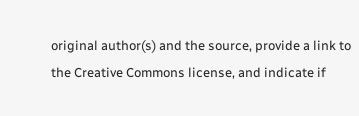original author(s) and the source, provide a link to the Creative Commons license, and indicate if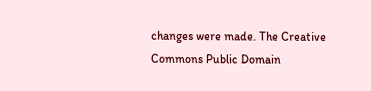changes were made. The Creative Commons Public Domain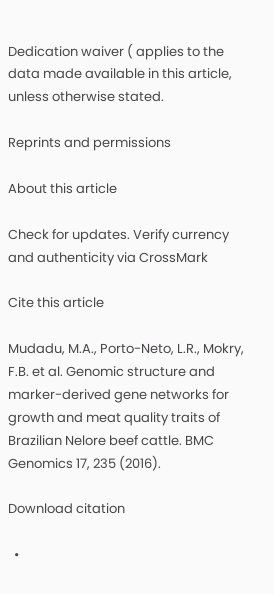Dedication waiver ( applies to the data made available in this article, unless otherwise stated.

Reprints and permissions

About this article

Check for updates. Verify currency and authenticity via CrossMark

Cite this article

Mudadu, M.A., Porto-Neto, L.R., Mokry, F.B. et al. Genomic structure and marker-derived gene networks for growth and meat quality traits of Brazilian Nelore beef cattle. BMC Genomics 17, 235 (2016).

Download citation

  •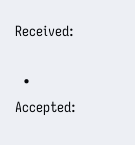Received:

  • Accepted: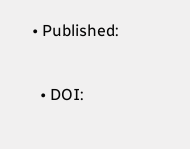• Published:

  • DOI: